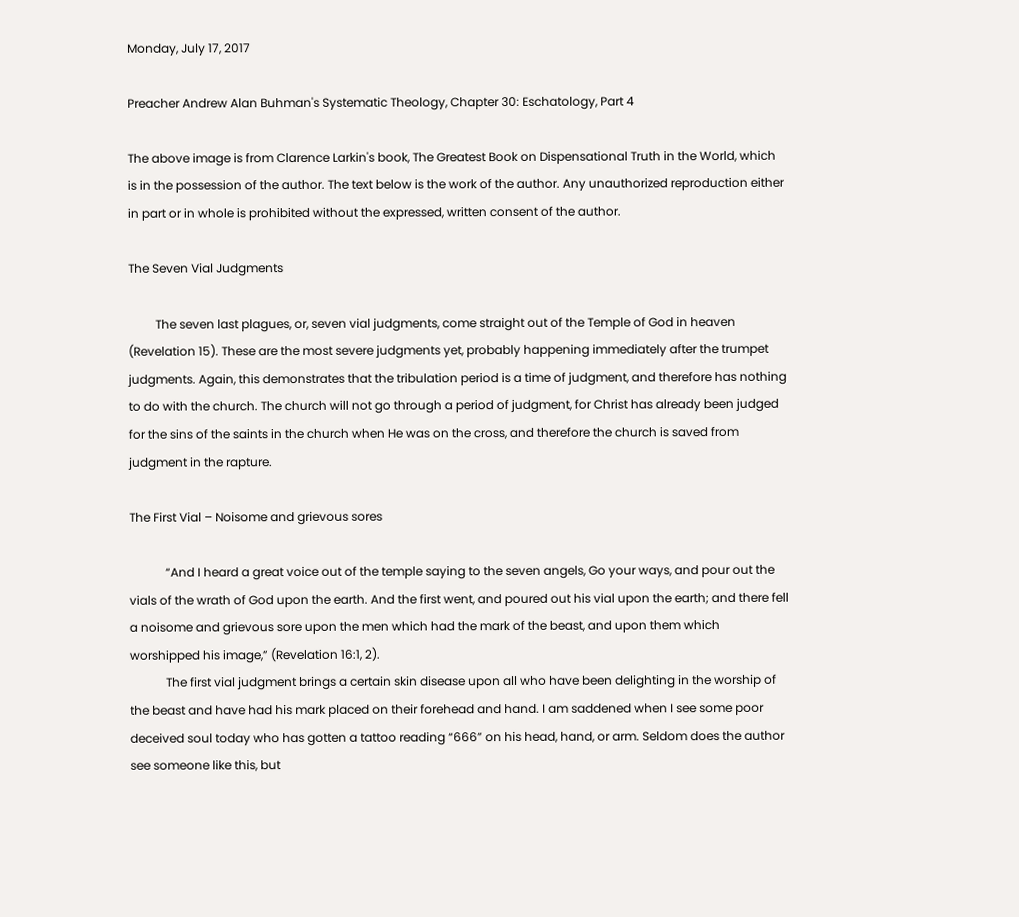Monday, July 17, 2017

Preacher Andrew Alan Buhman's Systematic Theology, Chapter 30: Eschatology, Part 4

The above image is from Clarence Larkin's book, The Greatest Book on Dispensational Truth in the World, which is in the possession of the author. The text below is the work of the author. Any unauthorized reproduction either in part or in whole is prohibited without the expressed, written consent of the author.

The Seven Vial Judgments

         The seven last plagues, or, seven vial judgments, come straight out of the Temple of God in heaven (Revelation 15). These are the most severe judgments yet, probably happening immediately after the trumpet judgments. Again, this demonstrates that the tribulation period is a time of judgment, and therefore has nothing to do with the church. The church will not go through a period of judgment, for Christ has already been judged for the sins of the saints in the church when He was on the cross, and therefore the church is saved from judgment in the rapture.

The First Vial – Noisome and grievous sores

            “And I heard a great voice out of the temple saying to the seven angels, Go your ways, and pour out the vials of the wrath of God upon the earth. And the first went, and poured out his vial upon the earth; and there fell a noisome and grievous sore upon the men which had the mark of the beast, and upon them which worshipped his image,” (Revelation 16:1, 2).
            The first vial judgment brings a certain skin disease upon all who have been delighting in the worship of the beast and have had his mark placed on their forehead and hand. I am saddened when I see some poor deceived soul today who has gotten a tattoo reading “666” on his head, hand, or arm. Seldom does the author see someone like this, but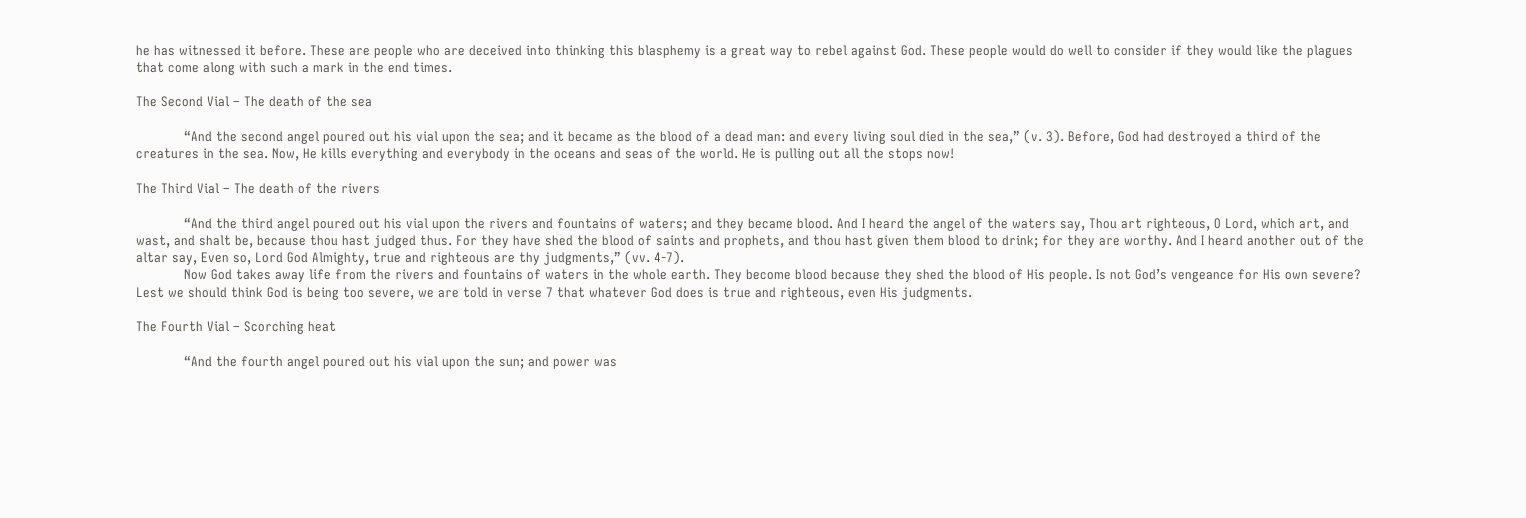he has witnessed it before. These are people who are deceived into thinking this blasphemy is a great way to rebel against God. These people would do well to consider if they would like the plagues that come along with such a mark in the end times.

The Second Vial – The death of the sea

            “And the second angel poured out his vial upon the sea; and it became as the blood of a dead man: and every living soul died in the sea,” (v. 3). Before, God had destroyed a third of the creatures in the sea. Now, He kills everything and everybody in the oceans and seas of the world. He is pulling out all the stops now!

The Third Vial – The death of the rivers

            “And the third angel poured out his vial upon the rivers and fountains of waters; and they became blood. And I heard the angel of the waters say, Thou art righteous, O Lord, which art, and wast, and shalt be, because thou hast judged thus. For they have shed the blood of saints and prophets, and thou hast given them blood to drink; for they are worthy. And I heard another out of the altar say, Even so, Lord God Almighty, true and righteous are thy judgments,” (vv. 4-7).
            Now God takes away life from the rivers and fountains of waters in the whole earth. They become blood because they shed the blood of His people. Is not God’s vengeance for His own severe? Lest we should think God is being too severe, we are told in verse 7 that whatever God does is true and righteous, even His judgments.

The Fourth Vial – Scorching heat

            “And the fourth angel poured out his vial upon the sun; and power was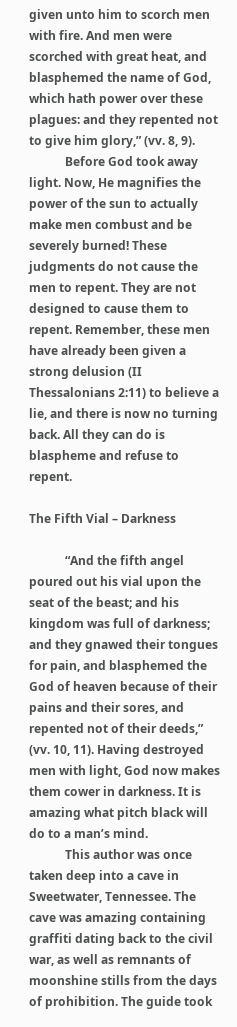given unto him to scorch men with fire. And men were scorched with great heat, and blasphemed the name of God, which hath power over these plagues: and they repented not to give him glory,” (vv. 8, 9).
            Before God took away light. Now, He magnifies the power of the sun to actually make men combust and be severely burned! These judgments do not cause the men to repent. They are not designed to cause them to repent. Remember, these men have already been given a strong delusion (II Thessalonians 2:11) to believe a lie, and there is now no turning back. All they can do is blaspheme and refuse to repent.

The Fifth Vial – Darkness

            “And the fifth angel poured out his vial upon the seat of the beast; and his kingdom was full of darkness; and they gnawed their tongues for pain, and blasphemed the God of heaven because of their pains and their sores, and repented not of their deeds,” (vv. 10, 11). Having destroyed men with light, God now makes them cower in darkness. It is amazing what pitch black will do to a man’s mind.
            This author was once taken deep into a cave in Sweetwater, Tennessee. The cave was amazing containing graffiti dating back to the civil war, as well as remnants of moonshine stills from the days of prohibition. The guide took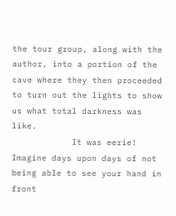the tour group, along with the author, into a portion of the cave where they then proceeded to turn out the lights to show us what total darkness was like.
            It was eerie! Imagine days upon days of not being able to see your hand in front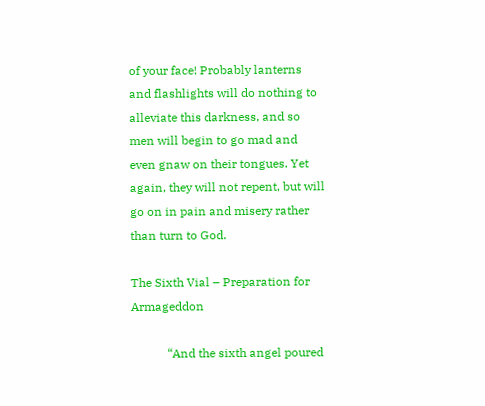of your face! Probably lanterns and flashlights will do nothing to alleviate this darkness, and so men will begin to go mad and even gnaw on their tongues. Yet again, they will not repent, but will go on in pain and misery rather than turn to God.

The Sixth Vial – Preparation for Armageddon

            “And the sixth angel poured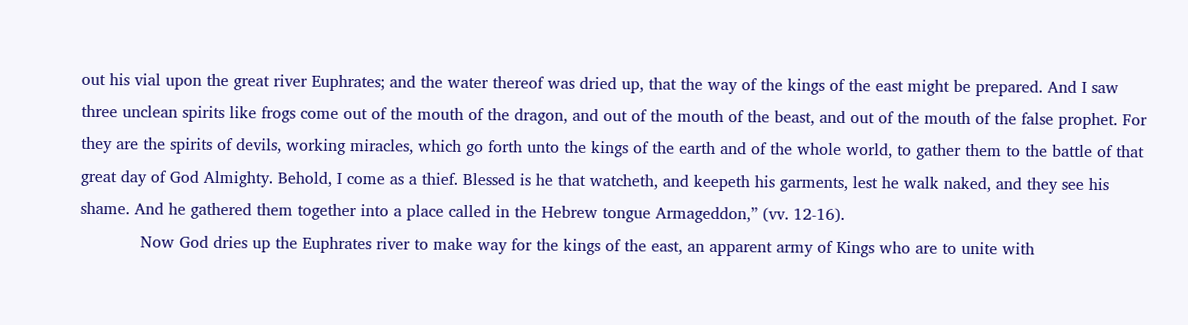out his vial upon the great river Euphrates; and the water thereof was dried up, that the way of the kings of the east might be prepared. And I saw three unclean spirits like frogs come out of the mouth of the dragon, and out of the mouth of the beast, and out of the mouth of the false prophet. For they are the spirits of devils, working miracles, which go forth unto the kings of the earth and of the whole world, to gather them to the battle of that great day of God Almighty. Behold, I come as a thief. Blessed is he that watcheth, and keepeth his garments, lest he walk naked, and they see his shame. And he gathered them together into a place called in the Hebrew tongue Armageddon,” (vv. 12-16).
            Now God dries up the Euphrates river to make way for the kings of the east, an apparent army of Kings who are to unite with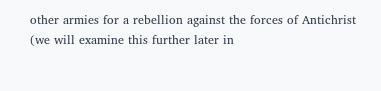other armies for a rebellion against the forces of Antichrist (we will examine this further later in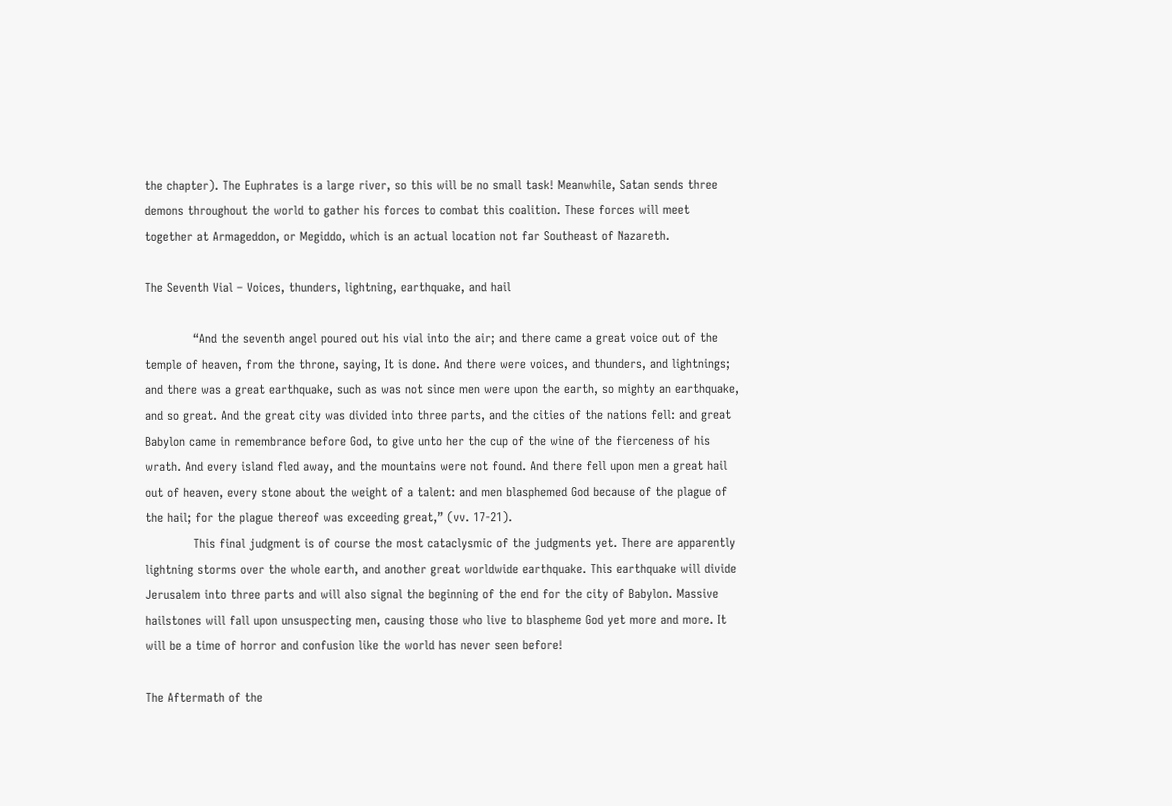the chapter). The Euphrates is a large river, so this will be no small task! Meanwhile, Satan sends three demons throughout the world to gather his forces to combat this coalition. These forces will meet together at Armageddon, or Megiddo, which is an actual location not far Southeast of Nazareth.

The Seventh Vial – Voices, thunders, lightning, earthquake, and hail

            “And the seventh angel poured out his vial into the air; and there came a great voice out of the temple of heaven, from the throne, saying, It is done. And there were voices, and thunders, and lightnings; and there was a great earthquake, such as was not since men were upon the earth, so mighty an earthquake, and so great. And the great city was divided into three parts, and the cities of the nations fell: and great Babylon came in remembrance before God, to give unto her the cup of the wine of the fierceness of his wrath. And every island fled away, and the mountains were not found. And there fell upon men a great hail out of heaven, every stone about the weight of a talent: and men blasphemed God because of the plague of the hail; for the plague thereof was exceeding great,” (vv. 17-21).
            This final judgment is of course the most cataclysmic of the judgments yet. There are apparently lightning storms over the whole earth, and another great worldwide earthquake. This earthquake will divide Jerusalem into three parts and will also signal the beginning of the end for the city of Babylon. Massive hailstones will fall upon unsuspecting men, causing those who live to blaspheme God yet more and more. It will be a time of horror and confusion like the world has never seen before!

The Aftermath of the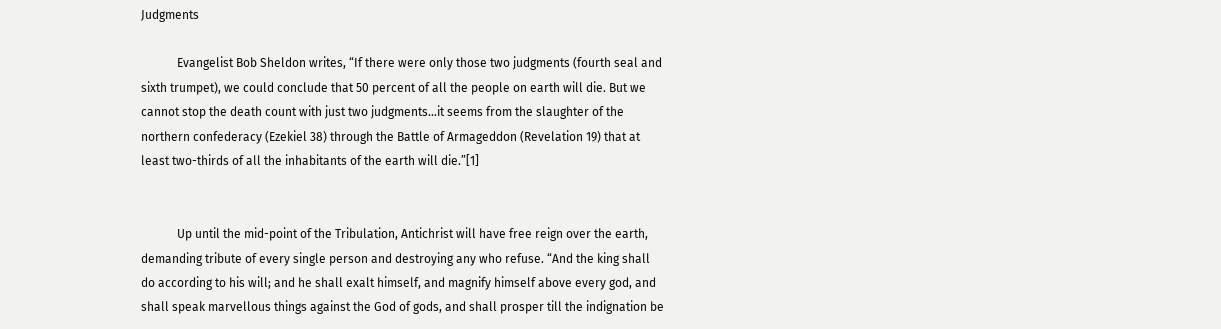Judgments

            Evangelist Bob Sheldon writes, “If there were only those two judgments (fourth seal and sixth trumpet), we could conclude that 50 percent of all the people on earth will die. But we cannot stop the death count with just two judgments…it seems from the slaughter of the northern confederacy (Ezekiel 38) through the Battle of Armageddon (Revelation 19) that at least two-thirds of all the inhabitants of the earth will die.”[1]


            Up until the mid-point of the Tribulation, Antichrist will have free reign over the earth, demanding tribute of every single person and destroying any who refuse. “And the king shall do according to his will; and he shall exalt himself, and magnify himself above every god, and shall speak marvellous things against the God of gods, and shall prosper till the indignation be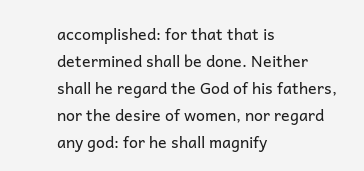accomplished: for that that is determined shall be done. Neither shall he regard the God of his fathers, nor the desire of women, nor regard any god: for he shall magnify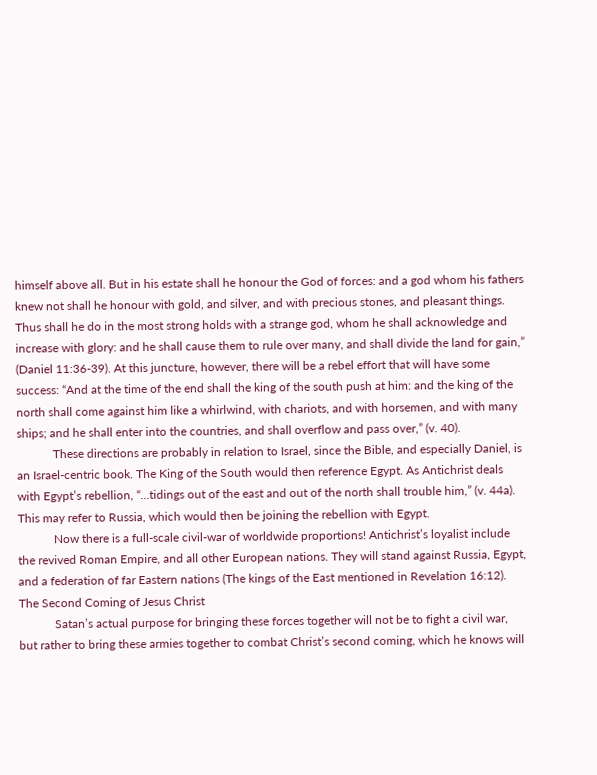himself above all. But in his estate shall he honour the God of forces: and a god whom his fathers knew not shall he honour with gold, and silver, and with precious stones, and pleasant things. Thus shall he do in the most strong holds with a strange god, whom he shall acknowledge and increase with glory: and he shall cause them to rule over many, and shall divide the land for gain,” (Daniel 11:36-39). At this juncture, however, there will be a rebel effort that will have some success: “And at the time of the end shall the king of the south push at him: and the king of the north shall come against him like a whirlwind, with chariots, and with horsemen, and with many ships; and he shall enter into the countries, and shall overflow and pass over,” (v. 40).
            These directions are probably in relation to Israel, since the Bible, and especially Daniel, is an Israel-centric book. The King of the South would then reference Egypt. As Antichrist deals with Egypt’s rebellion, “…tidings out of the east and out of the north shall trouble him,” (v. 44a). This may refer to Russia, which would then be joining the rebellion with Egypt.
            Now there is a full-scale civil-war of worldwide proportions! Antichrist’s loyalist include the revived Roman Empire, and all other European nations. They will stand against Russia, Egypt, and a federation of far Eastern nations (The kings of the East mentioned in Revelation 16:12).
The Second Coming of Jesus Christ
            Satan’s actual purpose for bringing these forces together will not be to fight a civil war, but rather to bring these armies together to combat Christ’s second coming, which he knows will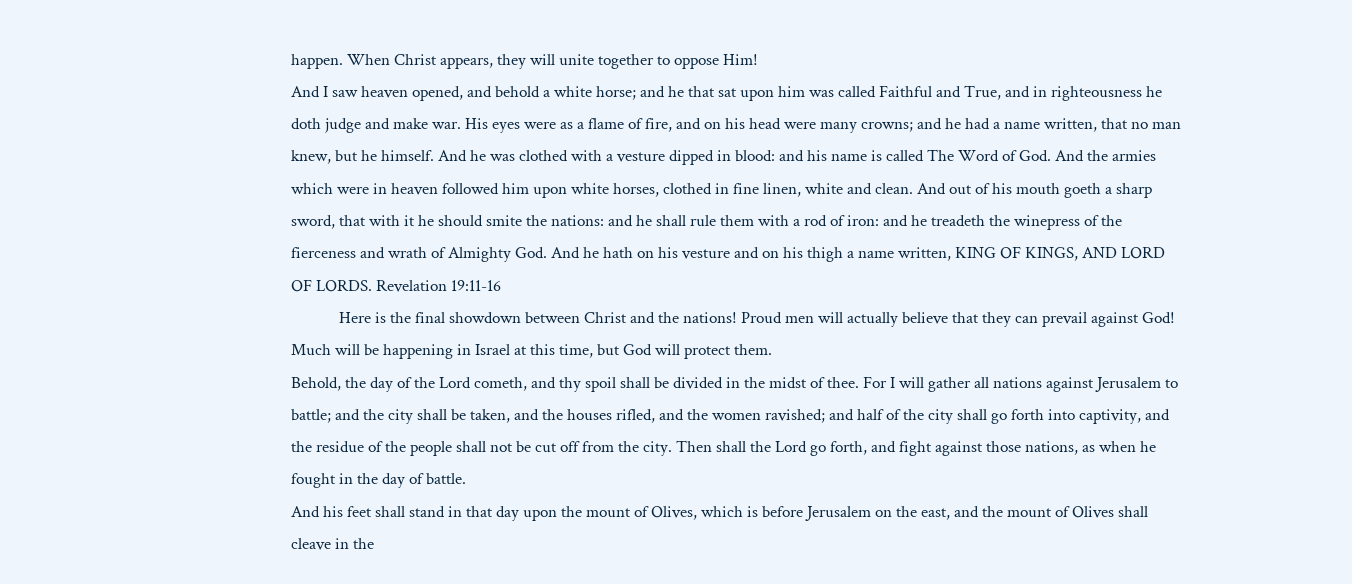happen. When Christ appears, they will unite together to oppose Him!
And I saw heaven opened, and behold a white horse; and he that sat upon him was called Faithful and True, and in righteousness he doth judge and make war. His eyes were as a flame of fire, and on his head were many crowns; and he had a name written, that no man knew, but he himself. And he was clothed with a vesture dipped in blood: and his name is called The Word of God. And the armies which were in heaven followed him upon white horses, clothed in fine linen, white and clean. And out of his mouth goeth a sharp sword, that with it he should smite the nations: and he shall rule them with a rod of iron: and he treadeth the winepress of the fierceness and wrath of Almighty God. And he hath on his vesture and on his thigh a name written, KING OF KINGS, AND LORD OF LORDS. Revelation 19:11-16
            Here is the final showdown between Christ and the nations! Proud men will actually believe that they can prevail against God! Much will be happening in Israel at this time, but God will protect them.
Behold, the day of the Lord cometh, and thy spoil shall be divided in the midst of thee. For I will gather all nations against Jerusalem to battle; and the city shall be taken, and the houses rifled, and the women ravished; and half of the city shall go forth into captivity, and the residue of the people shall not be cut off from the city. Then shall the Lord go forth, and fight against those nations, as when he fought in the day of battle.
And his feet shall stand in that day upon the mount of Olives, which is before Jerusalem on the east, and the mount of Olives shall cleave in the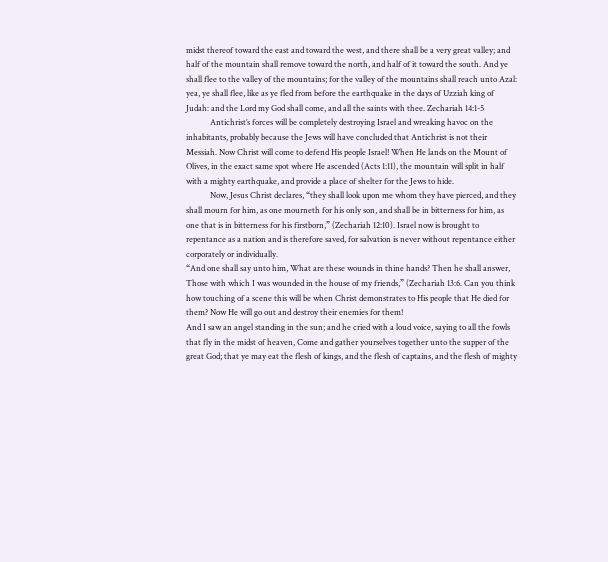midst thereof toward the east and toward the west, and there shall be a very great valley; and half of the mountain shall remove toward the north, and half of it toward the south. And ye shall flee to the valley of the mountains; for the valley of the mountains shall reach unto Azal: yea, ye shall flee, like as ye fled from before the earthquake in the days of Uzziah king of Judah: and the Lord my God shall come, and all the saints with thee. Zechariah 14:1-5
            Antichrist’s forces will be completely destroying Israel and wreaking havoc on the inhabitants, probably because the Jews will have concluded that Antichrist is not their Messiah. Now Christ will come to defend His people Israel! When He lands on the Mount of Olives, in the exact same spot where He ascended (Acts 1:11), the mountain will split in half with a mighty earthquake, and provide a place of shelter for the Jews to hide.
            Now, Jesus Christ declares, “they shall look upon me whom they have pierced, and they shall mourn for him, as one mourneth for his only son, and shall be in bitterness for him, as one that is in bitterness for his firstborn,” (Zechariah 12:10). Israel now is brought to repentance as a nation and is therefore saved, for salvation is never without repentance either corporately or individually.
“And one shall say unto him, What are these wounds in thine hands? Then he shall answer, Those with which I was wounded in the house of my friends,” (Zechariah 13:6. Can you think how touching of a scene this will be when Christ demonstrates to His people that He died for them? Now He will go out and destroy their enemies for them!
And I saw an angel standing in the sun; and he cried with a loud voice, saying to all the fowls that fly in the midst of heaven, Come and gather yourselves together unto the supper of the great God; that ye may eat the flesh of kings, and the flesh of captains, and the flesh of mighty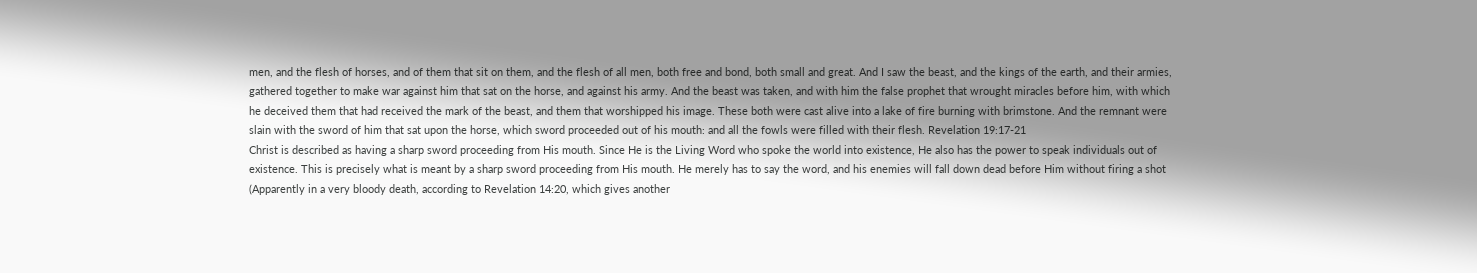men, and the flesh of horses, and of them that sit on them, and the flesh of all men, both free and bond, both small and great. And I saw the beast, and the kings of the earth, and their armies, gathered together to make war against him that sat on the horse, and against his army. And the beast was taken, and with him the false prophet that wrought miracles before him, with which he deceived them that had received the mark of the beast, and them that worshipped his image. These both were cast alive into a lake of fire burning with brimstone. And the remnant were slain with the sword of him that sat upon the horse, which sword proceeded out of his mouth: and all the fowls were filled with their flesh. Revelation 19:17-21
Christ is described as having a sharp sword proceeding from His mouth. Since He is the Living Word who spoke the world into existence, He also has the power to speak individuals out of existence. This is precisely what is meant by a sharp sword proceeding from His mouth. He merely has to say the word, and his enemies will fall down dead before Him without firing a shot (Apparently in a very bloody death, according to Revelation 14:20, which gives another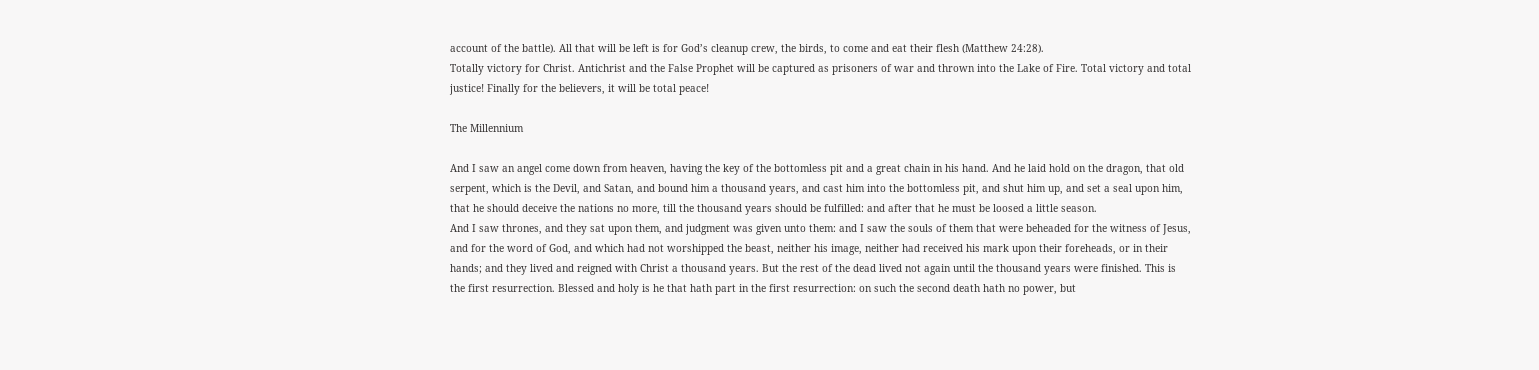account of the battle). All that will be left is for God’s cleanup crew, the birds, to come and eat their flesh (Matthew 24:28).
Totally victory for Christ. Antichrist and the False Prophet will be captured as prisoners of war and thrown into the Lake of Fire. Total victory and total justice! Finally for the believers, it will be total peace!

The Millennium

And I saw an angel come down from heaven, having the key of the bottomless pit and a great chain in his hand. And he laid hold on the dragon, that old serpent, which is the Devil, and Satan, and bound him a thousand years, and cast him into the bottomless pit, and shut him up, and set a seal upon him, that he should deceive the nations no more, till the thousand years should be fulfilled: and after that he must be loosed a little season.
And I saw thrones, and they sat upon them, and judgment was given unto them: and I saw the souls of them that were beheaded for the witness of Jesus, and for the word of God, and which had not worshipped the beast, neither his image, neither had received his mark upon their foreheads, or in their hands; and they lived and reigned with Christ a thousand years. But the rest of the dead lived not again until the thousand years were finished. This is the first resurrection. Blessed and holy is he that hath part in the first resurrection: on such the second death hath no power, but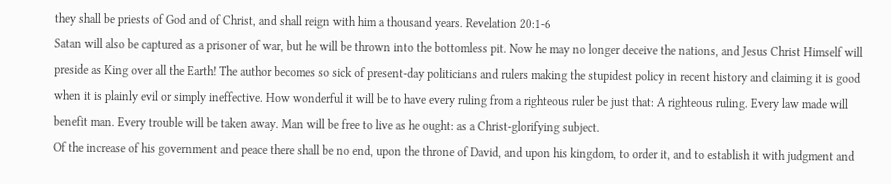they shall be priests of God and of Christ, and shall reign with him a thousand years. Revelation 20:1-6
Satan will also be captured as a prisoner of war, but he will be thrown into the bottomless pit. Now he may no longer deceive the nations, and Jesus Christ Himself will preside as King over all the Earth! The author becomes so sick of present-day politicians and rulers making the stupidest policy in recent history and claiming it is good when it is plainly evil or simply ineffective. How wonderful it will be to have every ruling from a righteous ruler be just that: A righteous ruling. Every law made will benefit man. Every trouble will be taken away. Man will be free to live as he ought: as a Christ-glorifying subject.
Of the increase of his government and peace there shall be no end, upon the throne of David, and upon his kingdom, to order it, and to establish it with judgment and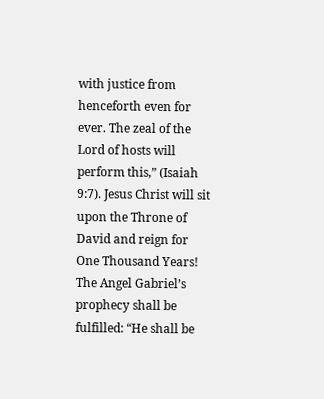with justice from henceforth even for ever. The zeal of the Lord of hosts will perform this,” (Isaiah 9:7). Jesus Christ will sit upon the Throne of David and reign for One Thousand Years! The Angel Gabriel’s prophecy shall be fulfilled: “He shall be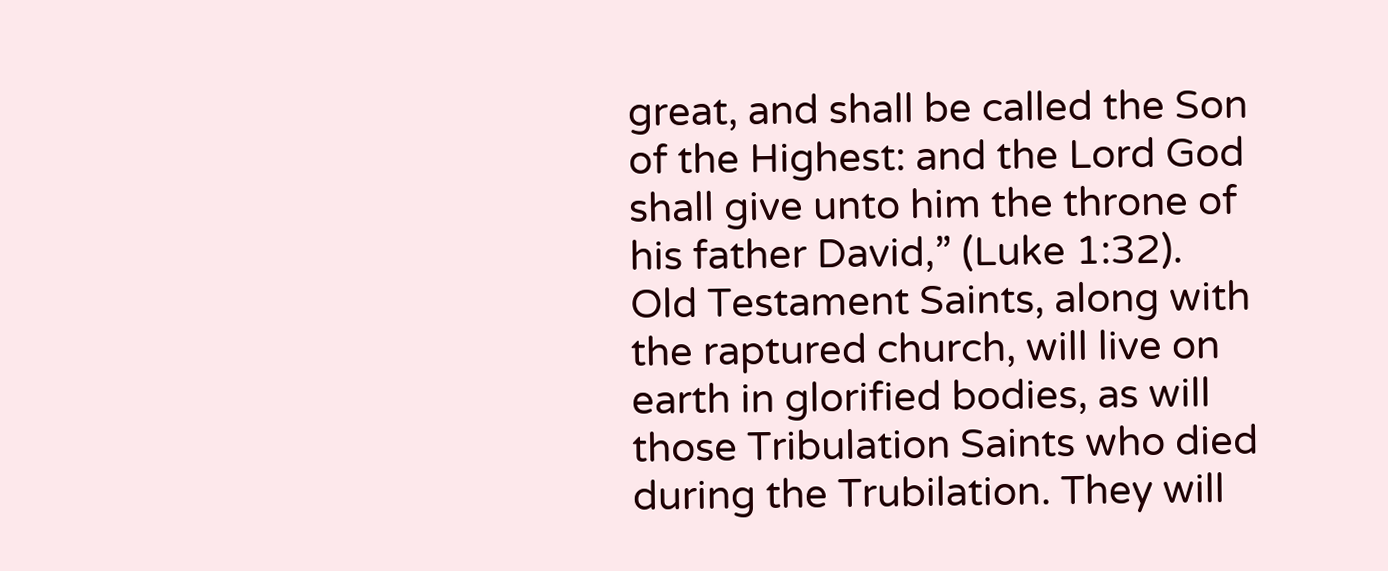great, and shall be called the Son of the Highest: and the Lord God shall give unto him the throne of his father David,” (Luke 1:32).
Old Testament Saints, along with the raptured church, will live on earth in glorified bodies, as will those Tribulation Saints who died during the Trubilation. They will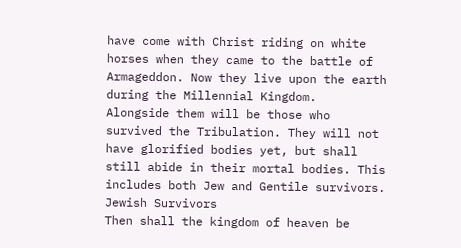have come with Christ riding on white horses when they came to the battle of Armageddon. Now they live upon the earth during the Millennial Kingdom.
Alongside them will be those who survived the Tribulation. They will not have glorified bodies yet, but shall still abide in their mortal bodies. This includes both Jew and Gentile survivors.
Jewish Survivors
Then shall the kingdom of heaven be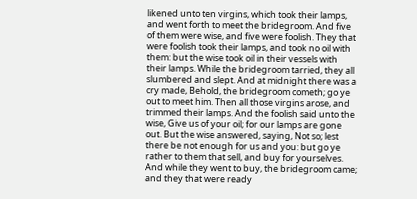likened unto ten virgins, which took their lamps, and went forth to meet the bridegroom. And five of them were wise, and five were foolish. They that were foolish took their lamps, and took no oil with them: but the wise took oil in their vessels with their lamps. While the bridegroom tarried, they all slumbered and slept. And at midnight there was a cry made, Behold, the bridegroom cometh; go ye out to meet him. Then all those virgins arose, and trimmed their lamps. And the foolish said unto the wise, Give us of your oil; for our lamps are gone out. But the wise answered, saying, Not so; lest there be not enough for us and you: but go ye rather to them that sell, and buy for yourselves. And while they went to buy, the bridegroom came; and they that were ready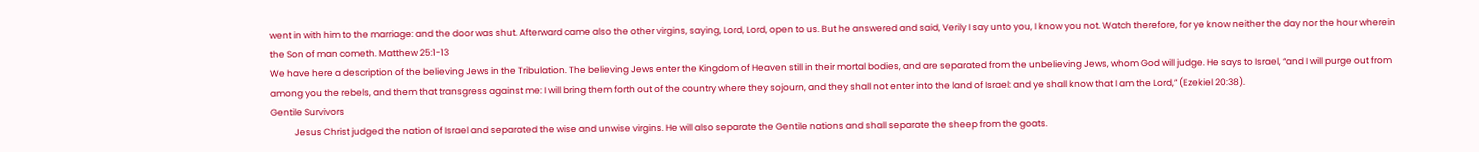went in with him to the marriage: and the door was shut. Afterward came also the other virgins, saying, Lord, Lord, open to us. But he answered and said, Verily I say unto you, I know you not. Watch therefore, for ye know neither the day nor the hour wherein the Son of man cometh. Matthew 25:1-13
We have here a description of the believing Jews in the Tribulation. The believing Jews enter the Kingdom of Heaven still in their mortal bodies, and are separated from the unbelieving Jews, whom God will judge. He says to Israel, “and I will purge out from among you the rebels, and them that transgress against me: I will bring them forth out of the country where they sojourn, and they shall not enter into the land of Israel: and ye shall know that I am the Lord,” (Ezekiel 20:38).
Gentile Survivors
            Jesus Christ judged the nation of Israel and separated the wise and unwise virgins. He will also separate the Gentile nations and shall separate the sheep from the goats.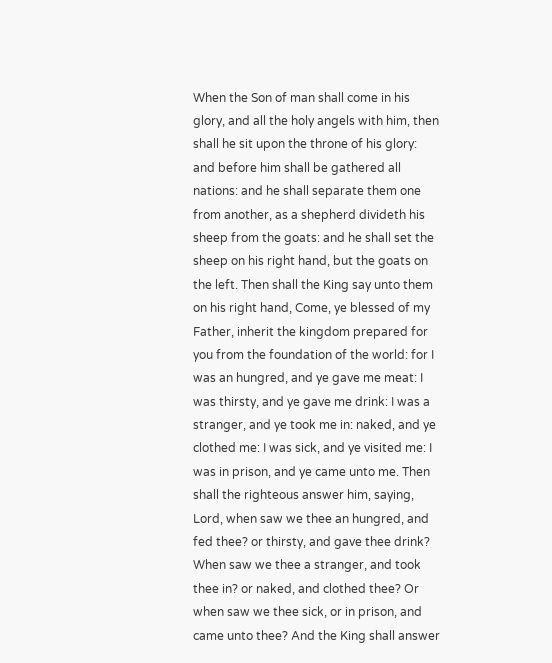When the Son of man shall come in his glory, and all the holy angels with him, then shall he sit upon the throne of his glory: and before him shall be gathered all nations: and he shall separate them one from another, as a shepherd divideth his sheep from the goats: and he shall set the sheep on his right hand, but the goats on the left. Then shall the King say unto them on his right hand, Come, ye blessed of my Father, inherit the kingdom prepared for you from the foundation of the world: for I was an hungred, and ye gave me meat: I was thirsty, and ye gave me drink: I was a stranger, and ye took me in: naked, and ye clothed me: I was sick, and ye visited me: I was in prison, and ye came unto me. Then shall the righteous answer him, saying, Lord, when saw we thee an hungred, and fed thee? or thirsty, and gave thee drink? When saw we thee a stranger, and took thee in? or naked, and clothed thee? Or when saw we thee sick, or in prison, and came unto thee? And the King shall answer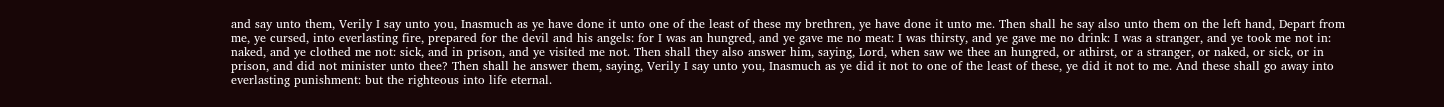and say unto them, Verily I say unto you, Inasmuch as ye have done it unto one of the least of these my brethren, ye have done it unto me. Then shall he say also unto them on the left hand, Depart from me, ye cursed, into everlasting fire, prepared for the devil and his angels: for I was an hungred, and ye gave me no meat: I was thirsty, and ye gave me no drink: I was a stranger, and ye took me not in: naked, and ye clothed me not: sick, and in prison, and ye visited me not. Then shall they also answer him, saying, Lord, when saw we thee an hungred, or athirst, or a stranger, or naked, or sick, or in prison, and did not minister unto thee? Then shall he answer them, saying, Verily I say unto you, Inasmuch as ye did it not to one of the least of these, ye did it not to me. And these shall go away into everlasting punishment: but the righteous into life eternal.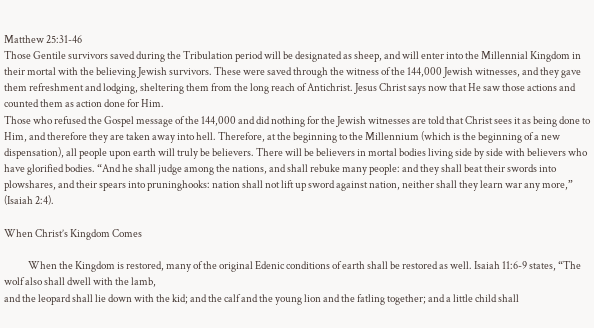Matthew 25:31-46
Those Gentile survivors saved during the Tribulation period will be designated as sheep, and will enter into the Millennial Kingdom in their mortal with the believing Jewish survivors. These were saved through the witness of the 144,000 Jewish witnesses, and they gave them refreshment and lodging, sheltering them from the long reach of Antichrist. Jesus Christ says now that He saw those actions and counted them as action done for Him.
Those who refused the Gospel message of the 144,000 and did nothing for the Jewish witnesses are told that Christ sees it as being done to Him, and therefore they are taken away into hell. Therefore, at the beginning to the Millennium (which is the beginning of a new dispensation), all people upon earth will truly be believers. There will be believers in mortal bodies living side by side with believers who have glorified bodies. “And he shall judge among the nations, and shall rebuke many people: and they shall beat their swords into plowshares, and their spears into pruninghooks: nation shall not lift up sword against nation, neither shall they learn war any more,” (Isaiah 2:4).

When Christ’s Kingdom Comes

            When the Kingdom is restored, many of the original Edenic conditions of earth shall be restored as well. Isaiah 11:6-9 states, “The wolf also shall dwell with the lamb,
and the leopard shall lie down with the kid; and the calf and the young lion and the fatling together; and a little child shall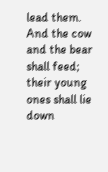lead them. And the cow and the bear shall feed;
their young ones shall lie down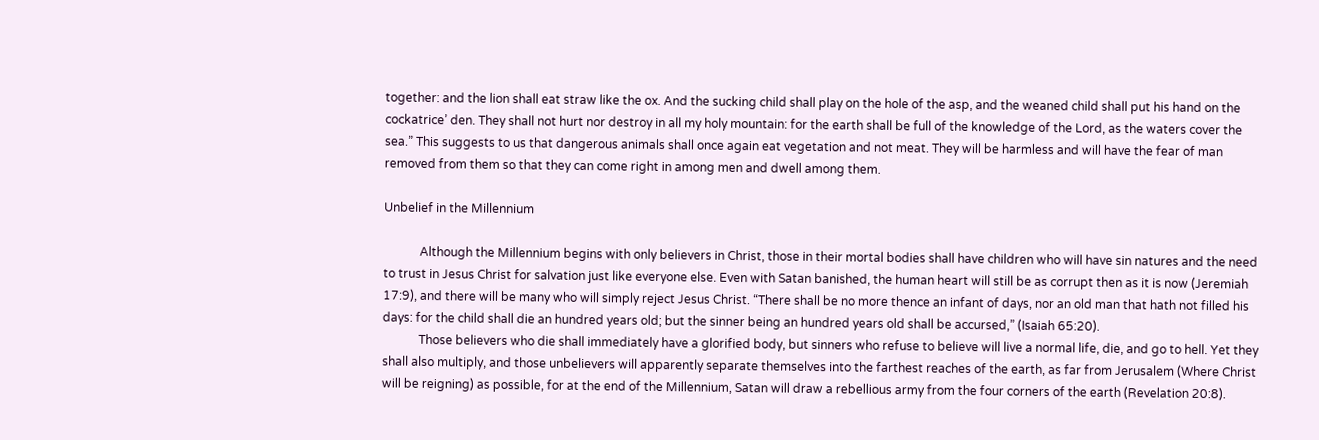together: and the lion shall eat straw like the ox. And the sucking child shall play on the hole of the asp, and the weaned child shall put his hand on the cockatrice’ den. They shall not hurt nor destroy in all my holy mountain: for the earth shall be full of the knowledge of the Lord, as the waters cover the sea.” This suggests to us that dangerous animals shall once again eat vegetation and not meat. They will be harmless and will have the fear of man removed from them so that they can come right in among men and dwell among them.

Unbelief in the Millennium

            Although the Millennium begins with only believers in Christ, those in their mortal bodies shall have children who will have sin natures and the need to trust in Jesus Christ for salvation just like everyone else. Even with Satan banished, the human heart will still be as corrupt then as it is now (Jeremiah 17:9), and there will be many who will simply reject Jesus Christ. “There shall be no more thence an infant of days, nor an old man that hath not filled his days: for the child shall die an hundred years old; but the sinner being an hundred years old shall be accursed,” (Isaiah 65:20).
            Those believers who die shall immediately have a glorified body, but sinners who refuse to believe will live a normal life, die, and go to hell. Yet they shall also multiply, and those unbelievers will apparently separate themselves into the farthest reaches of the earth, as far from Jerusalem (Where Christ will be reigning) as possible, for at the end of the Millennium, Satan will draw a rebellious army from the four corners of the earth (Revelation 20:8).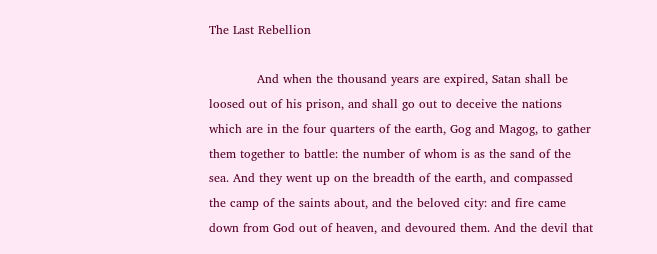The Last Rebellion

            And when the thousand years are expired, Satan shall be loosed out of his prison, and shall go out to deceive the nations which are in the four quarters of the earth, Gog and Magog, to gather them together to battle: the number of whom is as the sand of the sea. And they went up on the breadth of the earth, and compassed the camp of the saints about, and the beloved city: and fire came down from God out of heaven, and devoured them. And the devil that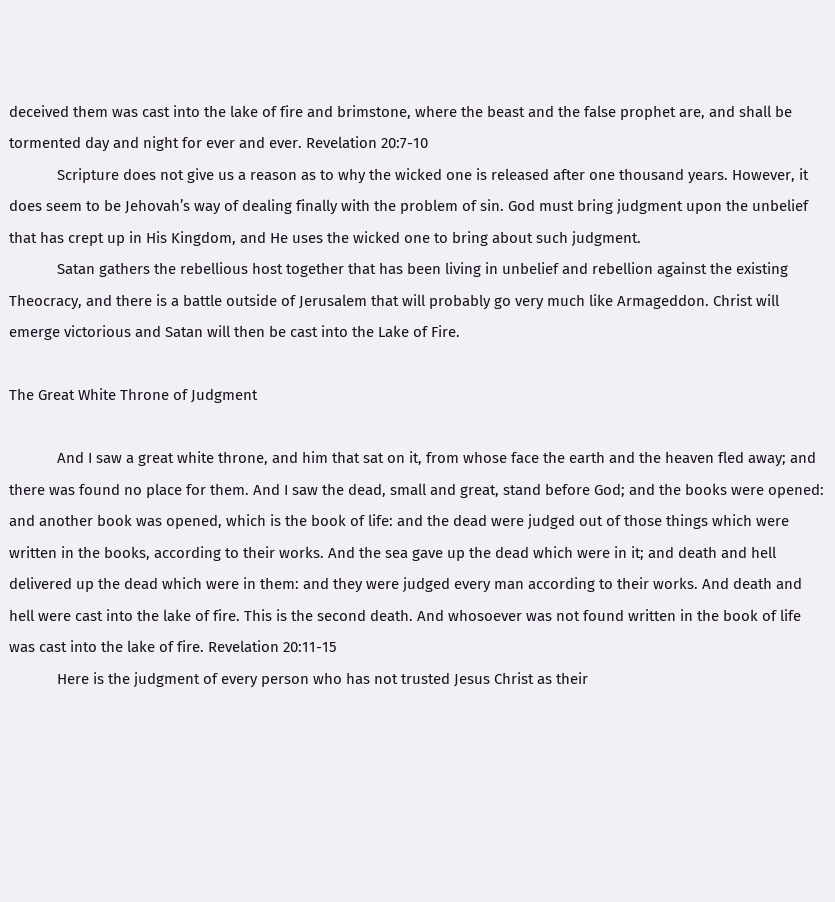deceived them was cast into the lake of fire and brimstone, where the beast and the false prophet are, and shall be tormented day and night for ever and ever. Revelation 20:7-10
            Scripture does not give us a reason as to why the wicked one is released after one thousand years. However, it does seem to be Jehovah’s way of dealing finally with the problem of sin. God must bring judgment upon the unbelief that has crept up in His Kingdom, and He uses the wicked one to bring about such judgment.
            Satan gathers the rebellious host together that has been living in unbelief and rebellion against the existing Theocracy, and there is a battle outside of Jerusalem that will probably go very much like Armageddon. Christ will emerge victorious and Satan will then be cast into the Lake of Fire.

The Great White Throne of Judgment

            And I saw a great white throne, and him that sat on it, from whose face the earth and the heaven fled away; and there was found no place for them. And I saw the dead, small and great, stand before God; and the books were opened: and another book was opened, which is the book of life: and the dead were judged out of those things which were written in the books, according to their works. And the sea gave up the dead which were in it; and death and hell delivered up the dead which were in them: and they were judged every man according to their works. And death and hell were cast into the lake of fire. This is the second death. And whosoever was not found written in the book of life was cast into the lake of fire. Revelation 20:11-15
            Here is the judgment of every person who has not trusted Jesus Christ as their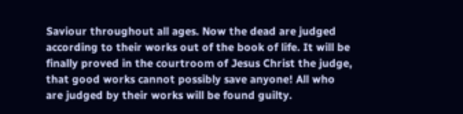Saviour throughout all ages. Now the dead are judged according to their works out of the book of life. It will be finally proved in the courtroom of Jesus Christ the judge, that good works cannot possibly save anyone! All who are judged by their works will be found guilty.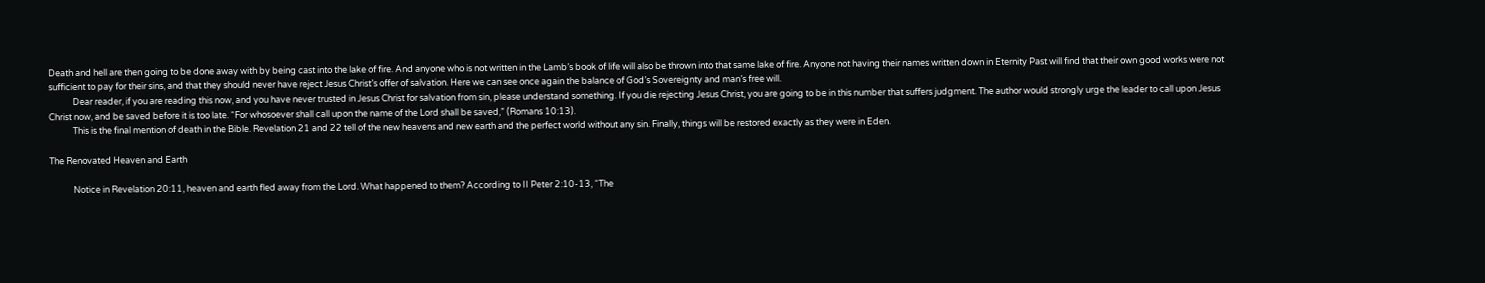Death and hell are then going to be done away with by being cast into the lake of fire. And anyone who is not written in the Lamb’s book of life will also be thrown into that same lake of fire. Anyone not having their names written down in Eternity Past will find that their own good works were not sufficient to pay for their sins, and that they should never have reject Jesus Christ’s offer of salvation. Here we can see once again the balance of God’s Sovereignty and man’s free will.
            Dear reader, if you are reading this now, and you have never trusted in Jesus Christ for salvation from sin, please understand something. If you die rejecting Jesus Christ, you are going to be in this number that suffers judgment. The author would strongly urge the leader to call upon Jesus Christ now, and be saved before it is too late. “For whosoever shall call upon the name of the Lord shall be saved,” (Romans 10:13).
            This is the final mention of death in the Bible. Revelation 21 and 22 tell of the new heavens and new earth and the perfect world without any sin. Finally, things will be restored exactly as they were in Eden.

The Renovated Heaven and Earth

            Notice in Revelation 20:11, heaven and earth fled away from the Lord. What happened to them? According to II Peter 2:10-13, “The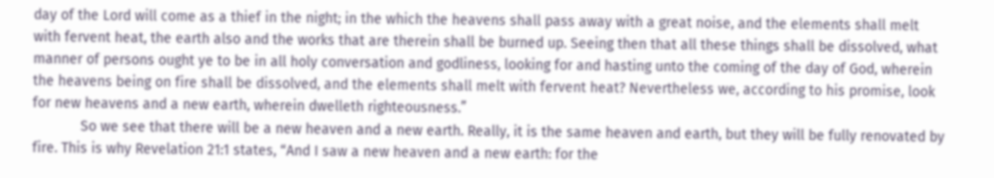day of the Lord will come as a thief in the night; in the which the heavens shall pass away with a great noise, and the elements shall melt with fervent heat, the earth also and the works that are therein shall be burned up. Seeing then that all these things shall be dissolved, what manner of persons ought ye to be in all holy conversation and godliness, looking for and hasting unto the coming of the day of God, wherein the heavens being on fire shall be dissolved, and the elements shall melt with fervent heat? Nevertheless we, according to his promise, look for new heavens and a new earth, wherein dwelleth righteousness.”
            So we see that there will be a new heaven and a new earth. Really, it is the same heaven and earth, but they will be fully renovated by fire. This is why Revelation 21:1 states, “And I saw a new heaven and a new earth: for the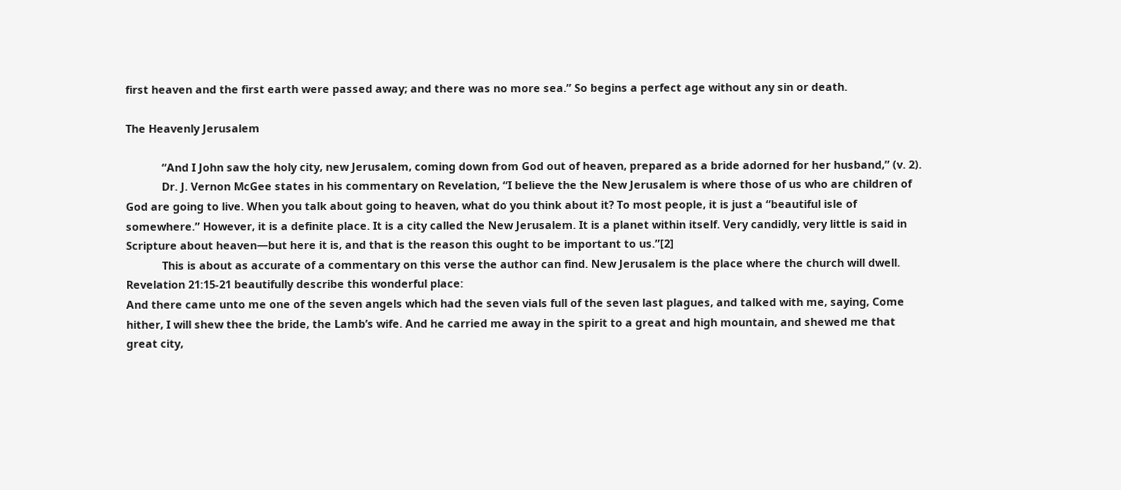first heaven and the first earth were passed away; and there was no more sea.” So begins a perfect age without any sin or death.

The Heavenly Jerusalem

            “And I John saw the holy city, new Jerusalem, coming down from God out of heaven, prepared as a bride adorned for her husband,” (v. 2).
            Dr. J. Vernon McGee states in his commentary on Revelation, “I believe the the New Jerusalem is where those of us who are children of God are going to live. When you talk about going to heaven, what do you think about it? To most people, it is just a “beautiful isle of somewhere.” However, it is a definite place. It is a city called the New Jerusalem. It is a planet within itself. Very candidly, very little is said in Scripture about heaven—but here it is, and that is the reason this ought to be important to us.”[2]
            This is about as accurate of a commentary on this verse the author can find. New Jerusalem is the place where the church will dwell. Revelation 21:15-21 beautifully describe this wonderful place:
And there came unto me one of the seven angels which had the seven vials full of the seven last plagues, and talked with me, saying, Come hither, I will shew thee the bride, the Lamb’s wife. And he carried me away in the spirit to a great and high mountain, and shewed me that great city,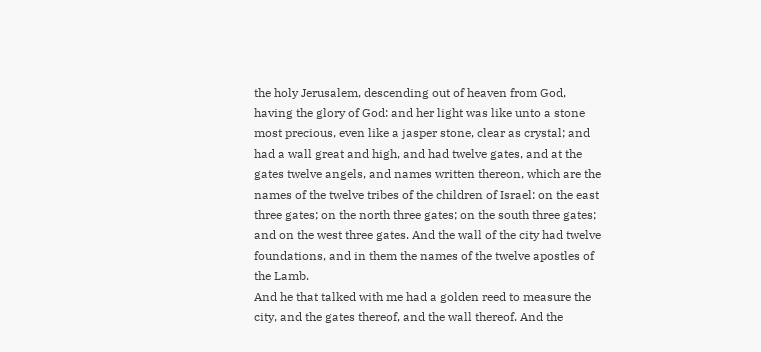the holy Jerusalem, descending out of heaven from God, having the glory of God: and her light was like unto a stone most precious, even like a jasper stone, clear as crystal; and had a wall great and high, and had twelve gates, and at the gates twelve angels, and names written thereon, which are the names of the twelve tribes of the children of Israel: on the east three gates; on the north three gates; on the south three gates; and on the west three gates. And the wall of the city had twelve foundations, and in them the names of the twelve apostles of the Lamb.
And he that talked with me had a golden reed to measure the city, and the gates thereof, and the wall thereof. And the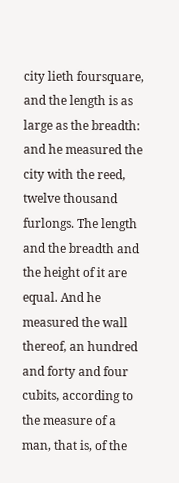city lieth foursquare, and the length is as large as the breadth: and he measured the city with the reed, twelve thousand furlongs. The length and the breadth and the height of it are equal. And he measured the wall thereof, an hundred and forty and four cubits, according to the measure of a man, that is, of the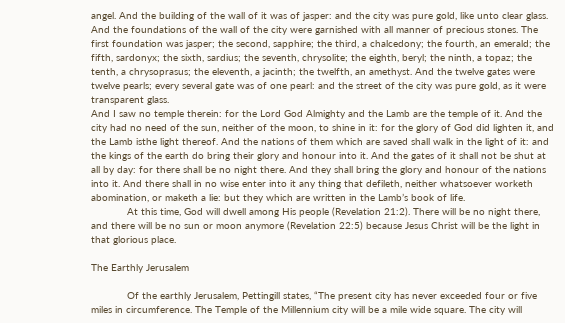angel. And the building of the wall of it was of jasper: and the city was pure gold, like unto clear glass. And the foundations of the wall of the city were garnished with all manner of precious stones. The first foundation was jasper; the second, sapphire; the third, a chalcedony; the fourth, an emerald; the fifth, sardonyx; the sixth, sardius; the seventh, chrysolite; the eighth, beryl; the ninth, a topaz; the tenth, a chrysoprasus; the eleventh, a jacinth; the twelfth, an amethyst. And the twelve gates were twelve pearls; every several gate was of one pearl: and the street of the city was pure gold, as it were transparent glass.
And I saw no temple therein: for the Lord God Almighty and the Lamb are the temple of it. And the city had no need of the sun, neither of the moon, to shine in it: for the glory of God did lighten it, and the Lamb isthe light thereof. And the nations of them which are saved shall walk in the light of it: and the kings of the earth do bring their glory and honour into it. And the gates of it shall not be shut at all by day: for there shall be no night there. And they shall bring the glory and honour of the nations into it. And there shall in no wise enter into it any thing that defileth, neither whatsoever worketh abomination, or maketh a lie: but they which are written in the Lamb’s book of life.
            At this time, God will dwell among His people (Revelation 21:2). There will be no night there, and there will be no sun or moon anymore (Revelation 22:5) because Jesus Christ will be the light in that glorious place.

The Earthly Jerusalem

            Of the earthly Jerusalem, Pettingill states, “The present city has never exceeded four or five miles in circumference. The Temple of the Millennium city will be a mile wide square. The city will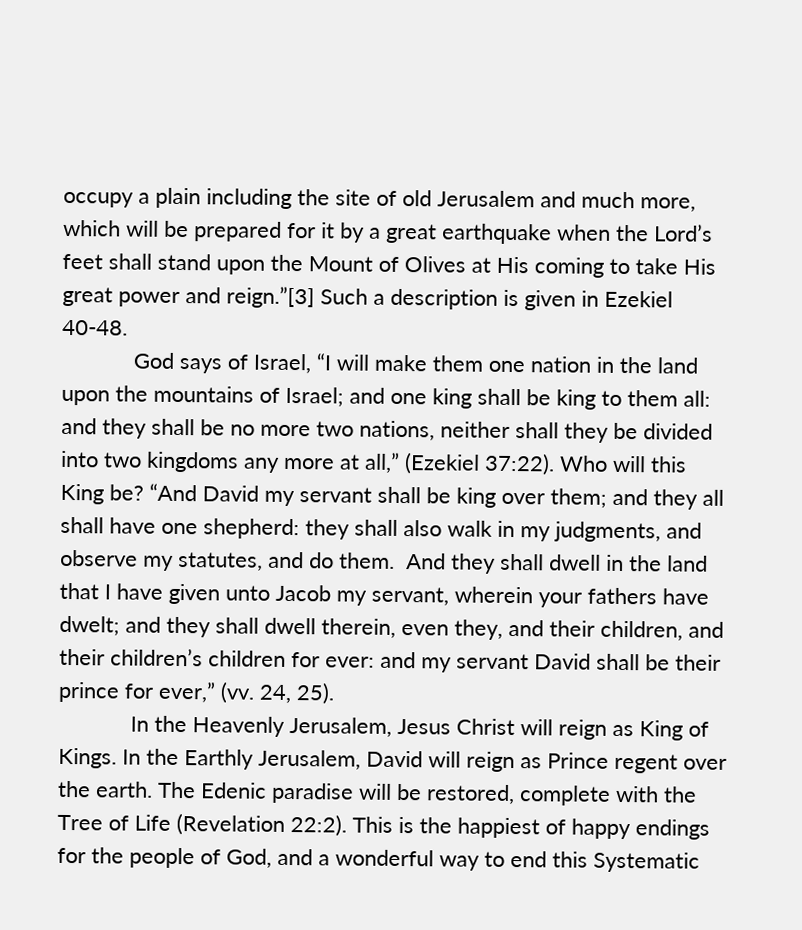occupy a plain including the site of old Jerusalem and much more, which will be prepared for it by a great earthquake when the Lord’s feet shall stand upon the Mount of Olives at His coming to take His great power and reign.”[3] Such a description is given in Ezekiel 40-48.
            God says of Israel, “I will make them one nation in the land upon the mountains of Israel; and one king shall be king to them all: and they shall be no more two nations, neither shall they be divided into two kingdoms any more at all,” (Ezekiel 37:22). Who will this King be? “And David my servant shall be king over them; and they all shall have one shepherd: they shall also walk in my judgments, and observe my statutes, and do them.  And they shall dwell in the land that I have given unto Jacob my servant, wherein your fathers have dwelt; and they shall dwell therein, even they, and their children, and their children’s children for ever: and my servant David shall be their prince for ever,” (vv. 24, 25).
            In the Heavenly Jerusalem, Jesus Christ will reign as King of Kings. In the Earthly Jerusalem, David will reign as Prince regent over the earth. The Edenic paradise will be restored, complete with the Tree of Life (Revelation 22:2). This is the happiest of happy endings for the people of God, and a wonderful way to end this Systematic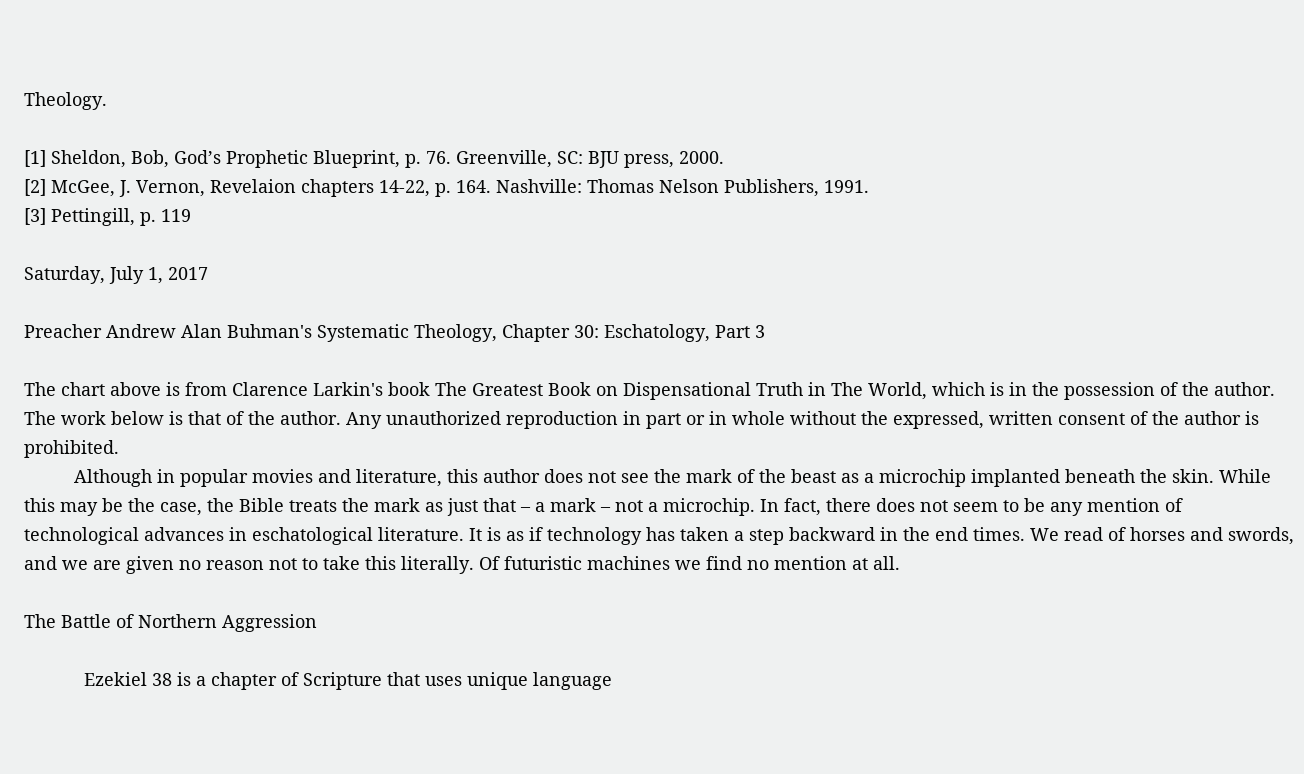Theology.

[1] Sheldon, Bob, God’s Prophetic Blueprint, p. 76. Greenville, SC: BJU press, 2000.
[2] McGee, J. Vernon, Revelaion chapters 14-22, p. 164. Nashville: Thomas Nelson Publishers, 1991.
[3] Pettingill, p. 119

Saturday, July 1, 2017

Preacher Andrew Alan Buhman's Systematic Theology, Chapter 30: Eschatology, Part 3

The chart above is from Clarence Larkin's book The Greatest Book on Dispensational Truth in The World, which is in the possession of the author. The work below is that of the author. Any unauthorized reproduction in part or in whole without the expressed, written consent of the author is prohibited.
          Although in popular movies and literature, this author does not see the mark of the beast as a microchip implanted beneath the skin. While this may be the case, the Bible treats the mark as just that – a mark – not a microchip. In fact, there does not seem to be any mention of technological advances in eschatological literature. It is as if technology has taken a step backward in the end times. We read of horses and swords, and we are given no reason not to take this literally. Of futuristic machines we find no mention at all.

The Battle of Northern Aggression

            Ezekiel 38 is a chapter of Scripture that uses unique language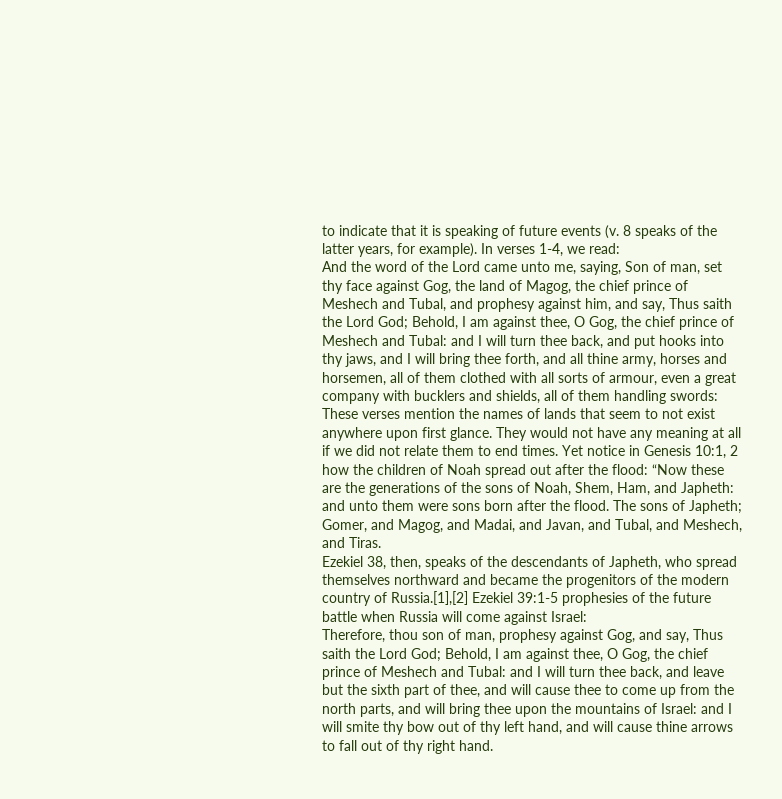to indicate that it is speaking of future events (v. 8 speaks of the latter years, for example). In verses 1-4, we read:
And the word of the Lord came unto me, saying, Son of man, set thy face against Gog, the land of Magog, the chief prince of Meshech and Tubal, and prophesy against him, and say, Thus saith the Lord God; Behold, I am against thee, O Gog, the chief prince of Meshech and Tubal: and I will turn thee back, and put hooks into thy jaws, and I will bring thee forth, and all thine army, horses and horsemen, all of them clothed with all sorts of armour, even a great company with bucklers and shields, all of them handling swords:
These verses mention the names of lands that seem to not exist anywhere upon first glance. They would not have any meaning at all if we did not relate them to end times. Yet notice in Genesis 10:1, 2 how the children of Noah spread out after the flood: “Now these are the generations of the sons of Noah, Shem, Ham, and Japheth: and unto them were sons born after the flood. The sons of Japheth; Gomer, and Magog, and Madai, and Javan, and Tubal, and Meshech, and Tiras.
Ezekiel 38, then, speaks of the descendants of Japheth, who spread themselves northward and became the progenitors of the modern country of Russia.[1],[2] Ezekiel 39:1-5 prophesies of the future battle when Russia will come against Israel:
Therefore, thou son of man, prophesy against Gog, and say, Thus saith the Lord God; Behold, I am against thee, O Gog, the chief prince of Meshech and Tubal: and I will turn thee back, and leave but the sixth part of thee, and will cause thee to come up from the north parts, and will bring thee upon the mountains of Israel: and I will smite thy bow out of thy left hand, and will cause thine arrows to fall out of thy right hand.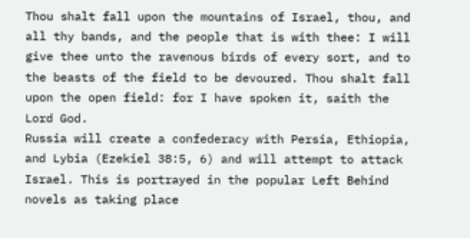Thou shalt fall upon the mountains of Israel, thou, and all thy bands, and the people that is with thee: I will give thee unto the ravenous birds of every sort, and to the beasts of the field to be devoured. Thou shalt fall upon the open field: for I have spoken it, saith the Lord God.
Russia will create a confederacy with Persia, Ethiopia, and Lybia (Ezekiel 38:5, 6) and will attempt to attack Israel. This is portrayed in the popular Left Behind novels as taking place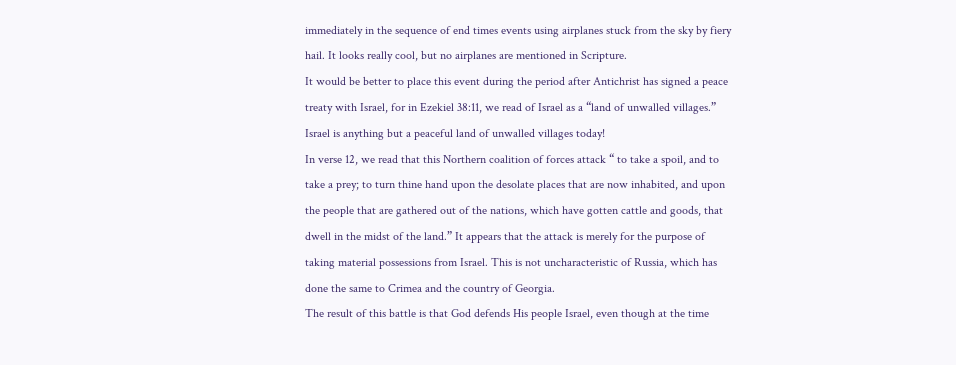immediately in the sequence of end times events using airplanes stuck from the sky by fiery hail. It looks really cool, but no airplanes are mentioned in Scripture.
It would be better to place this event during the period after Antichrist has signed a peace treaty with Israel, for in Ezekiel 38:11, we read of Israel as a “land of unwalled villages.” Israel is anything but a peaceful land of unwalled villages today!
In verse 12, we read that this Northern coalition of forces attack “ to take a spoil, and to take a prey; to turn thine hand upon the desolate places that are now inhabited, and upon the people that are gathered out of the nations, which have gotten cattle and goods, that dwell in the midst of the land.” It appears that the attack is merely for the purpose of taking material possessions from Israel. This is not uncharacteristic of Russia, which has done the same to Crimea and the country of Georgia.
The result of this battle is that God defends His people Israel, even though at the time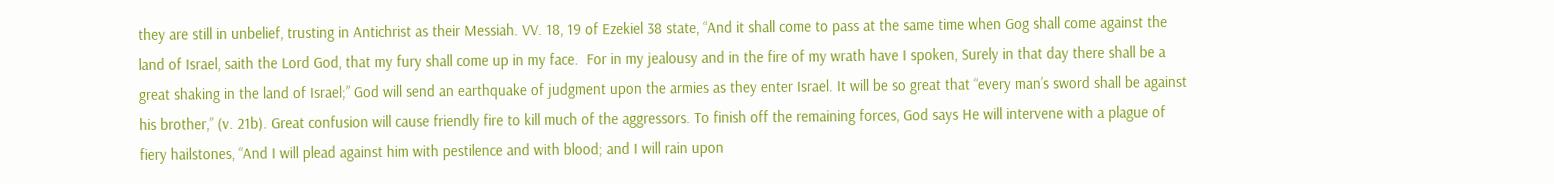they are still in unbelief, trusting in Antichrist as their Messiah. VV. 18, 19 of Ezekiel 38 state, “And it shall come to pass at the same time when Gog shall come against the land of Israel, saith the Lord God, that my fury shall come up in my face.  For in my jealousy and in the fire of my wrath have I spoken, Surely in that day there shall be a great shaking in the land of Israel;” God will send an earthquake of judgment upon the armies as they enter Israel. It will be so great that “every man’s sword shall be against his brother,” (v. 21b). Great confusion will cause friendly fire to kill much of the aggressors. To finish off the remaining forces, God says He will intervene with a plague of fiery hailstones, “And I will plead against him with pestilence and with blood; and I will rain upon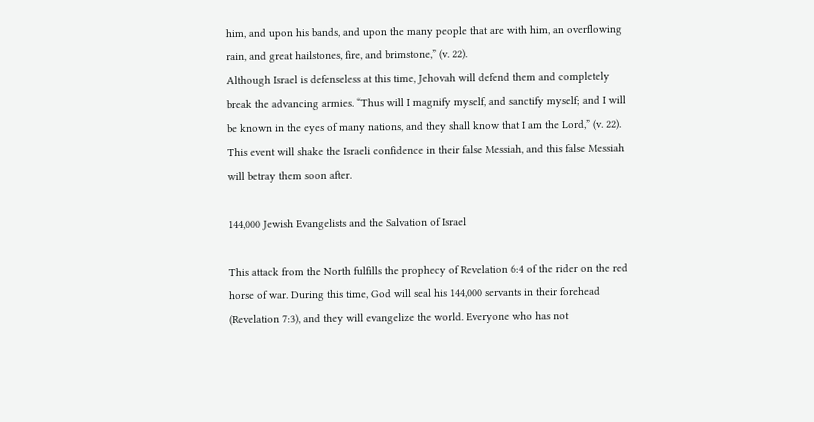him, and upon his bands, and upon the many people that are with him, an overflowing rain, and great hailstones, fire, and brimstone,” (v. 22).
Although Israel is defenseless at this time, Jehovah will defend them and completely break the advancing armies. “Thus will I magnify myself, and sanctify myself; and I will be known in the eyes of many nations, and they shall know that I am the Lord,” (v. 22). This event will shake the Israeli confidence in their false Messiah, and this false Messiah will betray them soon after.

144,000 Jewish Evangelists and the Salvation of Israel

This attack from the North fulfills the prophecy of Revelation 6:4 of the rider on the red horse of war. During this time, God will seal his 144,000 servants in their forehead (Revelation 7:3), and they will evangelize the world. Everyone who has not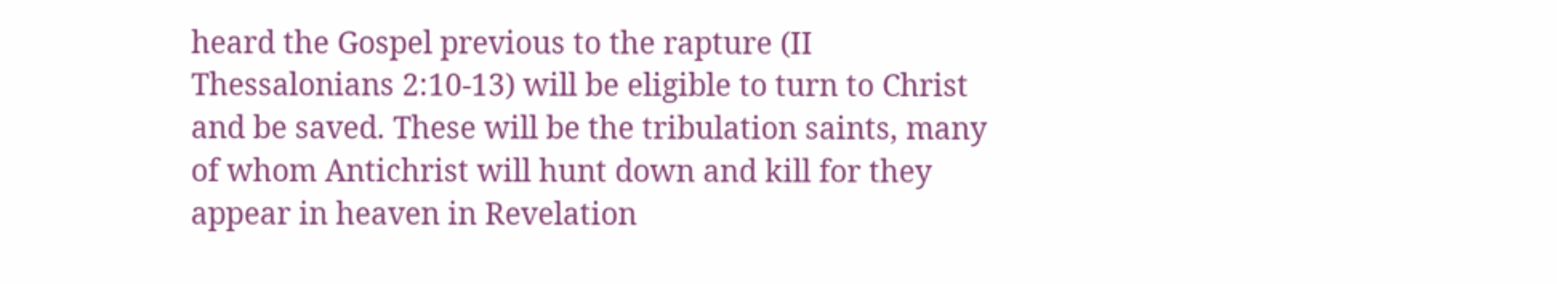heard the Gospel previous to the rapture (II Thessalonians 2:10-13) will be eligible to turn to Christ and be saved. These will be the tribulation saints, many of whom Antichrist will hunt down and kill for they appear in heaven in Revelation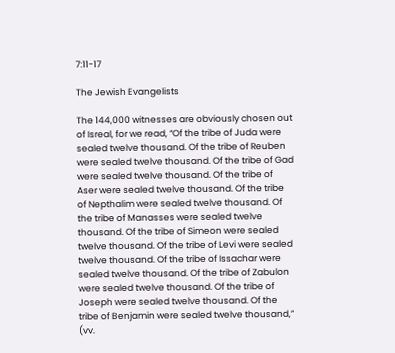7:11-17

The Jewish Evangelists

The 144,000 witnesses are obviously chosen out of Isreal, for we read, “Of the tribe of Juda were sealed twelve thousand. Of the tribe of Reuben were sealed twelve thousand. Of the tribe of Gad were sealed twelve thousand. Of the tribe of Aser were sealed twelve thousand. Of the tribe of Nepthalim were sealed twelve thousand. Of the tribe of Manasses were sealed twelve thousand. Of the tribe of Simeon were sealed twelve thousand. Of the tribe of Levi were sealed twelve thousand. Of the tribe of Issachar were sealed twelve thousand. Of the tribe of Zabulon were sealed twelve thousand. Of the tribe of Joseph were sealed twelve thousand. Of the tribe of Benjamin were sealed twelve thousand,” (vv.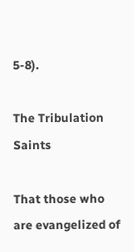5-8).

The Tribulation Saints

That those who are evangelized of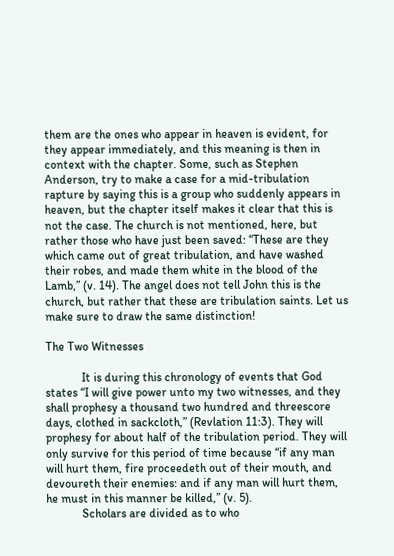them are the ones who appear in heaven is evident, for they appear immediately, and this meaning is then in context with the chapter. Some, such as Stephen Anderson, try to make a case for a mid-tribulation rapture by saying this is a group who suddenly appears in heaven, but the chapter itself makes it clear that this is not the case. The church is not mentioned, here, but rather those who have just been saved: “These are they which came out of great tribulation, and have washed their robes, and made them white in the blood of the Lamb,” (v. 14). The angel does not tell John this is the church, but rather that these are tribulation saints. Let us make sure to draw the same distinction!

The Two Witnesses

            It is during this chronology of events that God states “I will give power unto my two witnesses, and they shall prophesy a thousand two hundred and threescore days, clothed in sackcloth,” (Revlation 11:3). They will prophesy for about half of the tribulation period. They will only survive for this period of time because “if any man will hurt them, fire proceedeth out of their mouth, and devoureth their enemies: and if any man will hurt them, he must in this manner be killed,” (v. 5).
            Scholars are divided as to who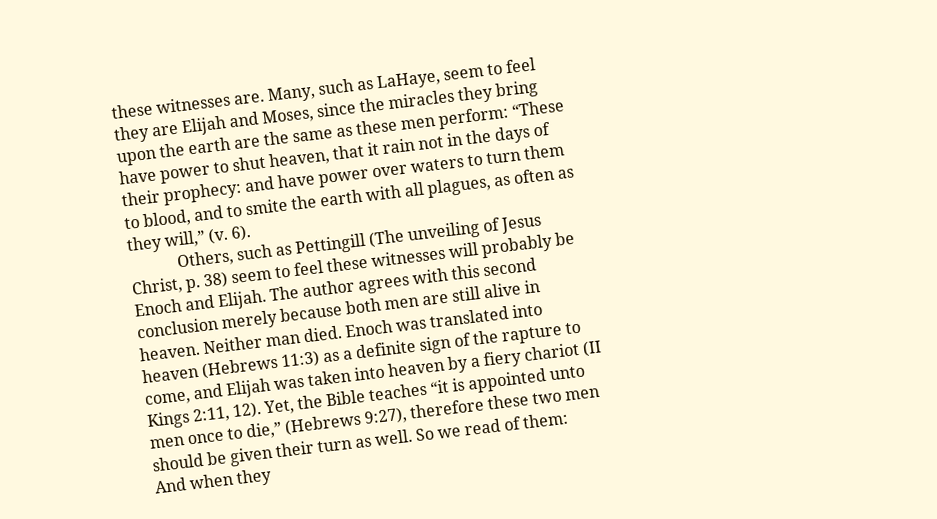these witnesses are. Many, such as LaHaye, seem to feel they are Elijah and Moses, since the miracles they bring upon the earth are the same as these men perform: “These have power to shut heaven, that it rain not in the days of their prophecy: and have power over waters to turn them to blood, and to smite the earth with all plagues, as often as they will,” (v. 6).
            Others, such as Pettingill (The unveiling of Jesus Christ, p. 38) seem to feel these witnesses will probably be Enoch and Elijah. The author agrees with this second conclusion merely because both men are still alive in heaven. Neither man died. Enoch was translated into heaven (Hebrews 11:3) as a definite sign of the rapture to come, and Elijah was taken into heaven by a fiery chariot (II Kings 2:11, 12). Yet, the Bible teaches “it is appointed unto men once to die,” (Hebrews 9:27), therefore these two men should be given their turn as well. So we read of them:
And when they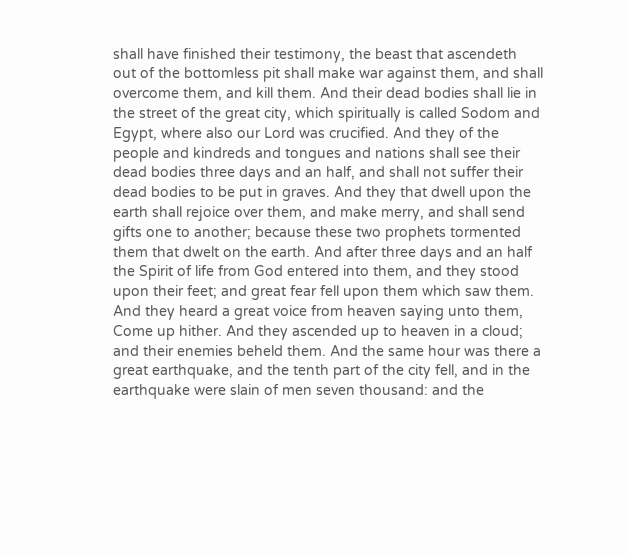shall have finished their testimony, the beast that ascendeth out of the bottomless pit shall make war against them, and shall overcome them, and kill them. And their dead bodies shall lie in the street of the great city, which spiritually is called Sodom and Egypt, where also our Lord was crucified. And they of the people and kindreds and tongues and nations shall see their dead bodies three days and an half, and shall not suffer their dead bodies to be put in graves. And they that dwell upon the earth shall rejoice over them, and make merry, and shall send gifts one to another; because these two prophets tormented them that dwelt on the earth. And after three days and an half the Spirit of life from God entered into them, and they stood upon their feet; and great fear fell upon them which saw them. And they heard a great voice from heaven saying unto them, Come up hither. And they ascended up to heaven in a cloud; and their enemies beheld them. And the same hour was there a great earthquake, and the tenth part of the city fell, and in the earthquake were slain of men seven thousand: and the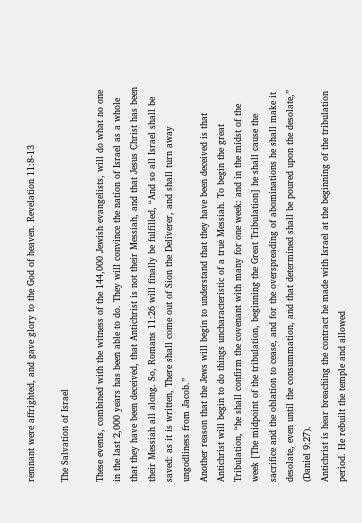remnant were affrighted, and gave glory to the God of heaven. Revelation 11:8-13

The Salvation of Israel

These events, combined with the witness of the 144,000 Jewish evangelists, will do what no one in the last 2,000 years has been able to do. They will convince the nation of Israel as a whole that they have been deceived, that Antichrist is not their Messiah, and that Jesus Christ has been their Messiah all along. So, Romans 11:26 will finally be fulfilled, “And so all Israel shall be saved: as it is written, There shall come out of Sion the Deliverer, and shall turn away ungodliness from Jacob.”
Another reason that the Jews will begin to understand that they have been deceived is that Antichrist will begin to do things uncharacteristic of a true Messiah. To begin the great Tribulation, “he shall confirm the covenant with many for one week: and in the midst of the week [The midpoint of the tribulation, beginning the Great Tribulation] he shall cause the sacrifice and the oblation to cease, and for the overspreading of abominations he shall make it desolate, even until the consummation, and that determined shall be poured upon the desolate,” (Daniel 9:27).
Antichrist is hear breaching the contract he made with Israel at the beginning of the tribulation period. He rebuilt the temple and allowed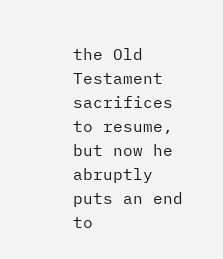the Old Testament sacrifices to resume, but now he abruptly puts an end to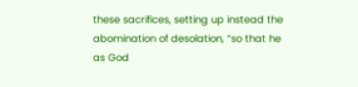these sacrifices, setting up instead the abomination of desolation, “so that he as God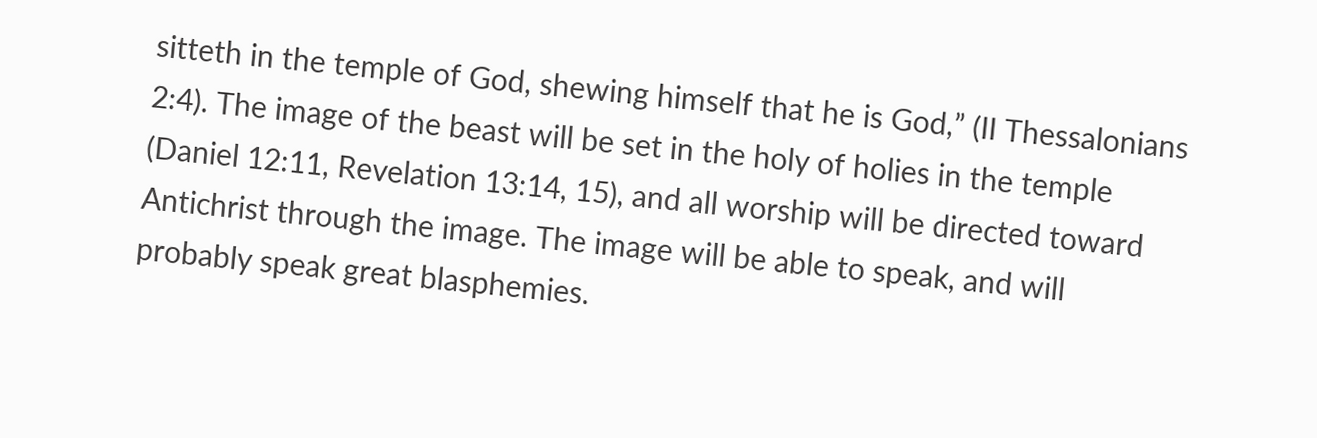sitteth in the temple of God, shewing himself that he is God,” (II Thessalonians 2:4). The image of the beast will be set in the holy of holies in the temple (Daniel 12:11, Revelation 13:14, 15), and all worship will be directed toward Antichrist through the image. The image will be able to speak, and will probably speak great blasphemies.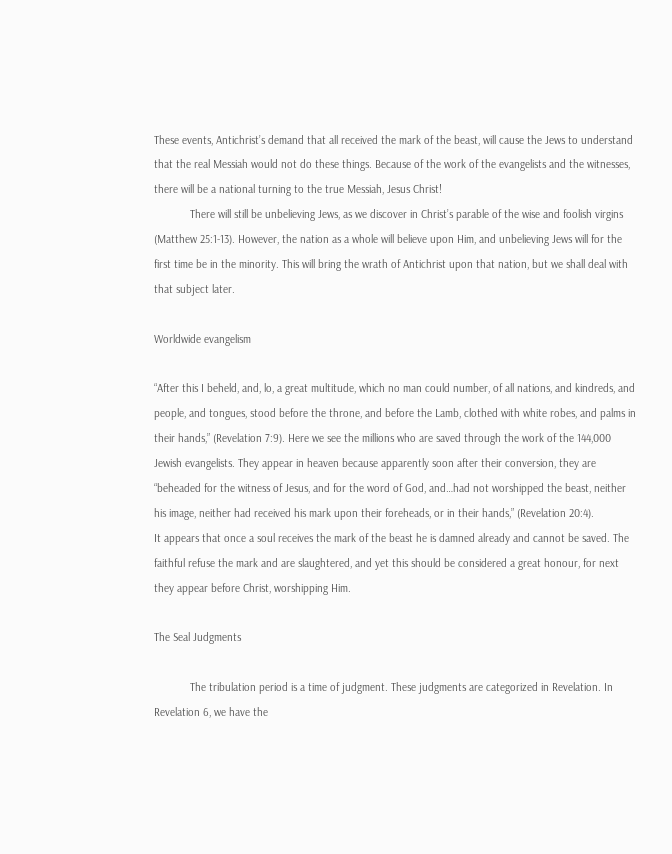These events, Antichrist’s demand that all received the mark of the beast, will cause the Jews to understand that the real Messiah would not do these things. Because of the work of the evangelists and the witnesses, there will be a national turning to the true Messiah, Jesus Christ!
            There will still be unbelieving Jews, as we discover in Christ’s parable of the wise and foolish virgins (Matthew 25:1-13). However, the nation as a whole will believe upon Him, and unbelieving Jews will for the first time be in the minority. This will bring the wrath of Antichrist upon that nation, but we shall deal with that subject later.

Worldwide evangelism

“After this I beheld, and, lo, a great multitude, which no man could number, of all nations, and kindreds, and people, and tongues, stood before the throne, and before the Lamb, clothed with white robes, and palms in their hands,” (Revelation 7:9). Here we see the millions who are saved through the work of the 144,000 Jewish evangelists. They appear in heaven because apparently soon after their conversion, they are “beheaded for the witness of Jesus, and for the word of God, and…had not worshipped the beast, neither his image, neither had received his mark upon their foreheads, or in their hands,” (Revelation 20:4).
It appears that once a soul receives the mark of the beast he is damned already and cannot be saved. The faithful refuse the mark and are slaughtered, and yet this should be considered a great honour, for next they appear before Christ, worshipping Him.

The Seal Judgments

            The tribulation period is a time of judgment. These judgments are categorized in Revelation. In Revelation 6, we have the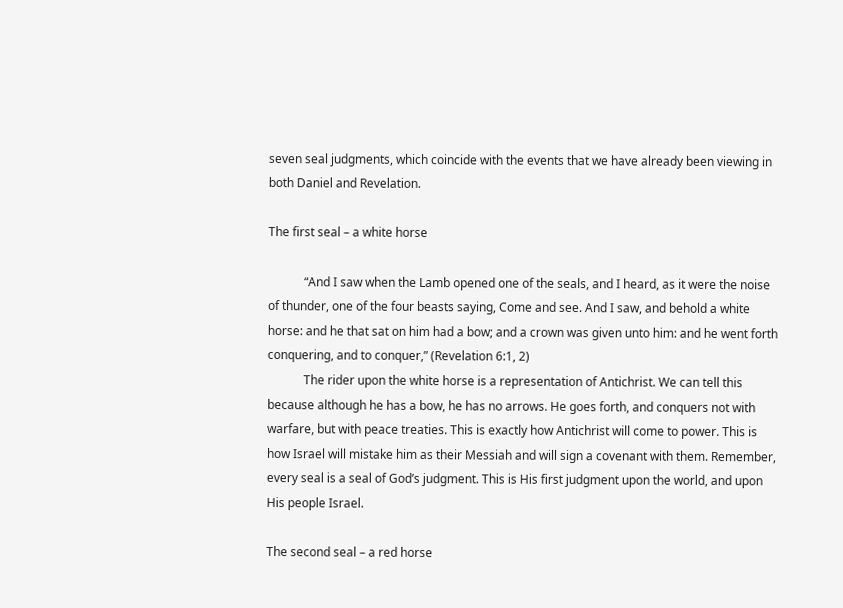seven seal judgments, which coincide with the events that we have already been viewing in both Daniel and Revelation.

The first seal – a white horse

            “And I saw when the Lamb opened one of the seals, and I heard, as it were the noise of thunder, one of the four beasts saying, Come and see. And I saw, and behold a white horse: and he that sat on him had a bow; and a crown was given unto him: and he went forth conquering, and to conquer,” (Revelation 6:1, 2)
            The rider upon the white horse is a representation of Antichrist. We can tell this because although he has a bow, he has no arrows. He goes forth, and conquers not with warfare, but with peace treaties. This is exactly how Antichrist will come to power. This is how Israel will mistake him as their Messiah and will sign a covenant with them. Remember, every seal is a seal of God’s judgment. This is His first judgment upon the world, and upon His people Israel.

The second seal – a red horse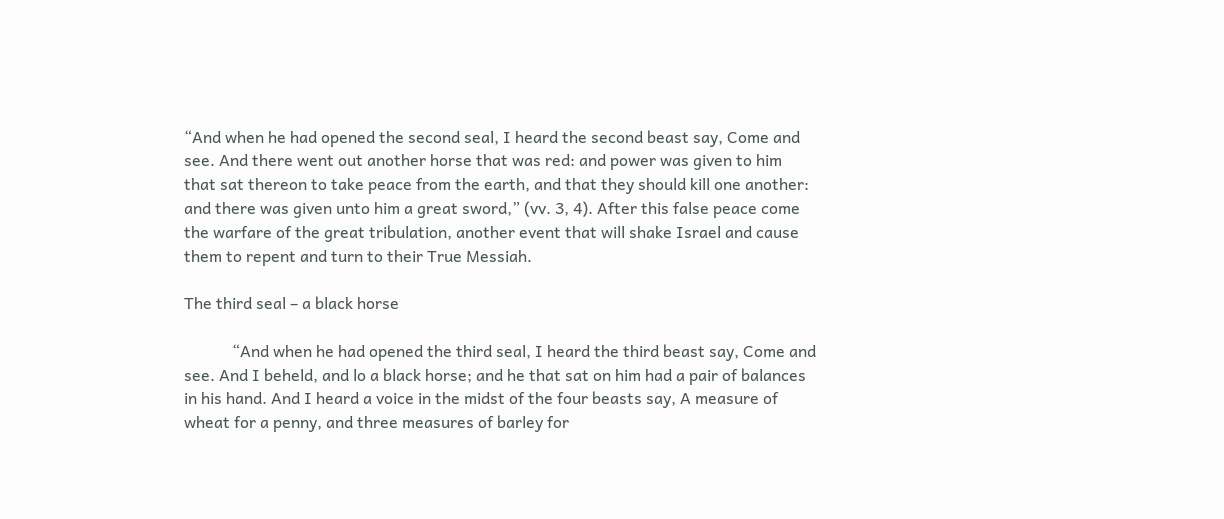“And when he had opened the second seal, I heard the second beast say, Come and see. And there went out another horse that was red: and power was given to him that sat thereon to take peace from the earth, and that they should kill one another: and there was given unto him a great sword,” (vv. 3, 4). After this false peace come the warfare of the great tribulation, another event that will shake Israel and cause them to repent and turn to their True Messiah.

The third seal – a black horse

            “And when he had opened the third seal, I heard the third beast say, Come and see. And I beheld, and lo a black horse; and he that sat on him had a pair of balances in his hand. And I heard a voice in the midst of the four beasts say, A measure of wheat for a penny, and three measures of barley for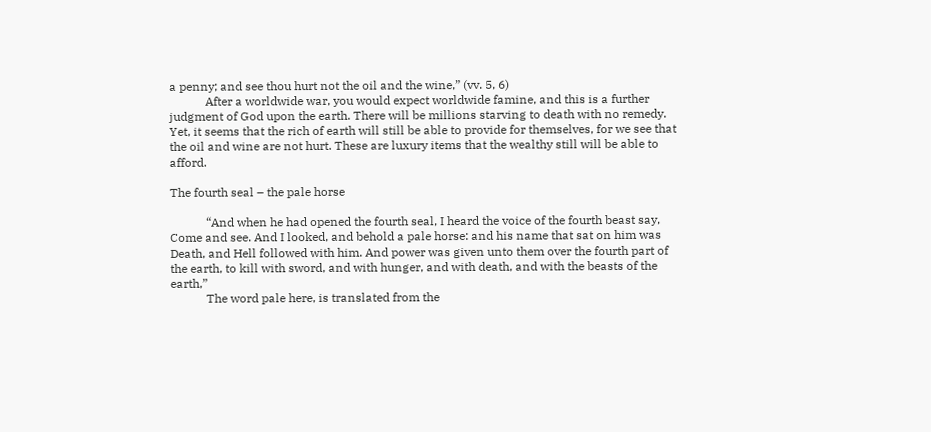a penny; and see thou hurt not the oil and the wine,” (vv. 5, 6)
            After a worldwide war, you would expect worldwide famine, and this is a further judgment of God upon the earth. There will be millions starving to death with no remedy. Yet, it seems that the rich of earth will still be able to provide for themselves, for we see that the oil and wine are not hurt. These are luxury items that the wealthy still will be able to afford.

The fourth seal – the pale horse

            “And when he had opened the fourth seal, I heard the voice of the fourth beast say, Come and see. And I looked, and behold a pale horse: and his name that sat on him was Death, and Hell followed with him. And power was given unto them over the fourth part of the earth, to kill with sword, and with hunger, and with death, and with the beasts of the earth,”
            The word pale here, is translated from the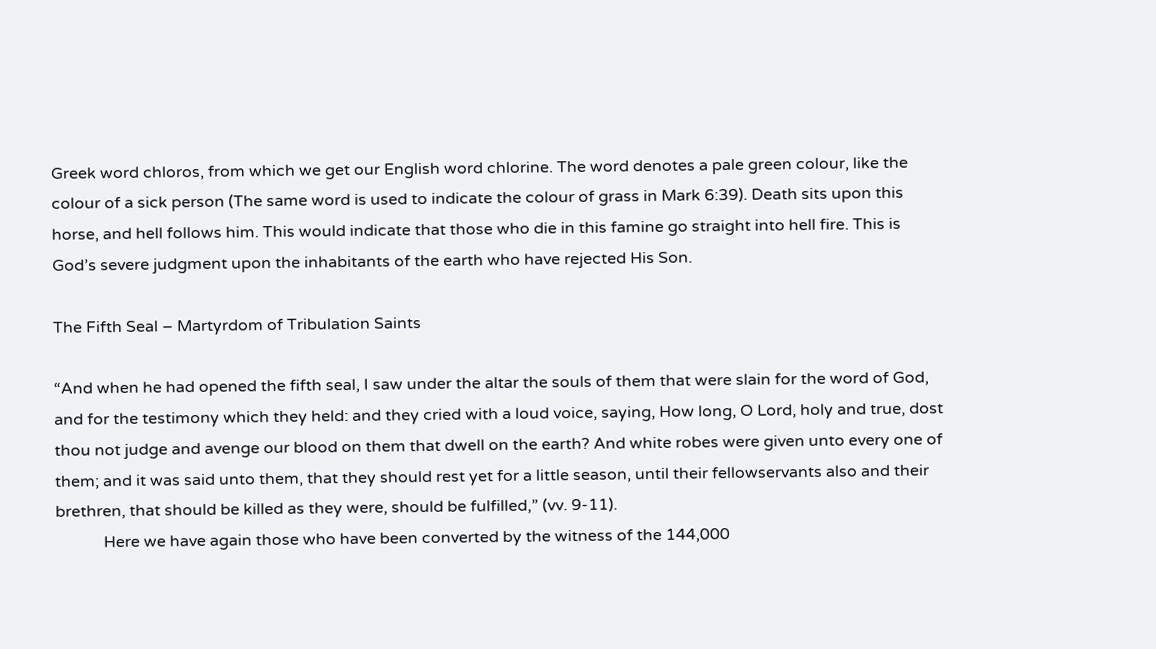Greek word chloros, from which we get our English word chlorine. The word denotes a pale green colour, like the colour of a sick person (The same word is used to indicate the colour of grass in Mark 6:39). Death sits upon this horse, and hell follows him. This would indicate that those who die in this famine go straight into hell fire. This is God’s severe judgment upon the inhabitants of the earth who have rejected His Son.

The Fifth Seal – Martyrdom of Tribulation Saints

“And when he had opened the fifth seal, I saw under the altar the souls of them that were slain for the word of God, and for the testimony which they held: and they cried with a loud voice, saying, How long, O Lord, holy and true, dost thou not judge and avenge our blood on them that dwell on the earth? And white robes were given unto every one of them; and it was said unto them, that they should rest yet for a little season, until their fellowservants also and their brethren, that should be killed as they were, should be fulfilled,” (vv. 9-11).
            Here we have again those who have been converted by the witness of the 144,000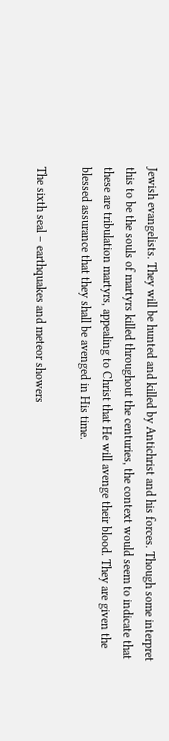Jewish evangelists. They will be hunted and killed by Antichrist and his forces. Though some interpret this to be the souls of martyrs killed throughout the centuries, the context would seem to indicate that these are tribulation martyrs, appealing to Christ that He will avenge their blood. They are given the blessed assurance that they shall be avenged in His time.

The sixth seal – earthquakes and meteor showers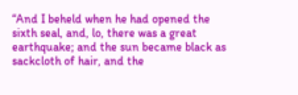“And I beheld when he had opened the sixth seal, and, lo, there was a great earthquake; and the sun became black as sackcloth of hair, and the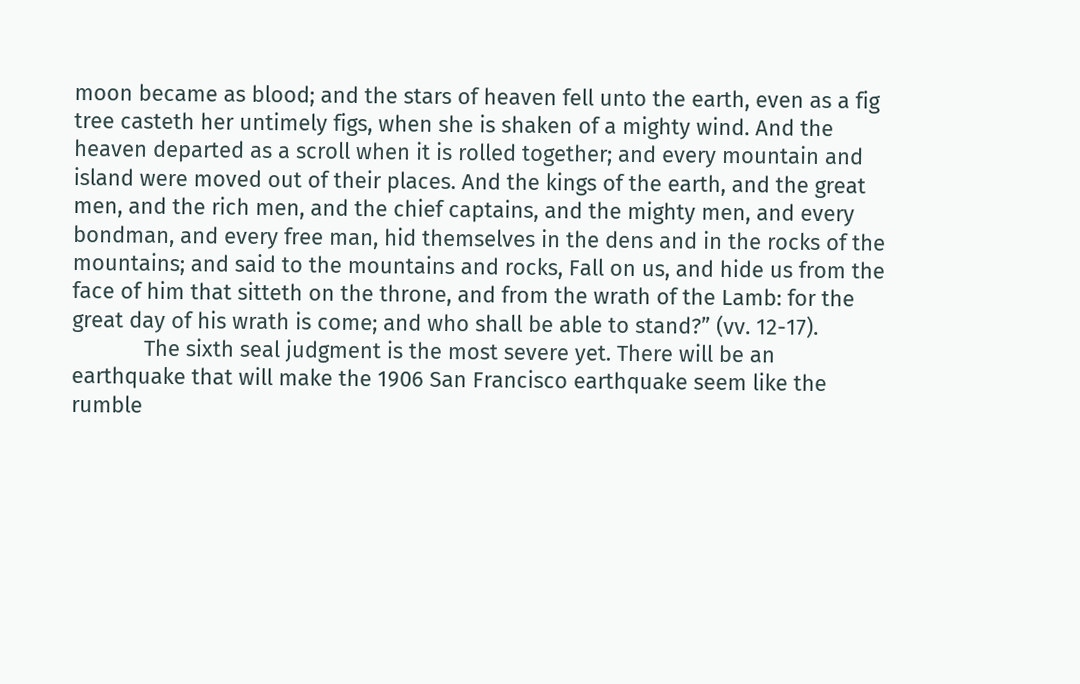moon became as blood; and the stars of heaven fell unto the earth, even as a fig tree casteth her untimely figs, when she is shaken of a mighty wind. And the heaven departed as a scroll when it is rolled together; and every mountain and island were moved out of their places. And the kings of the earth, and the great men, and the rich men, and the chief captains, and the mighty men, and every bondman, and every free man, hid themselves in the dens and in the rocks of the mountains; and said to the mountains and rocks, Fall on us, and hide us from the face of him that sitteth on the throne, and from the wrath of the Lamb: for the great day of his wrath is come; and who shall be able to stand?” (vv. 12-17).
            The sixth seal judgment is the most severe yet. There will be an earthquake that will make the 1906 San Francisco earthquake seem like the rumble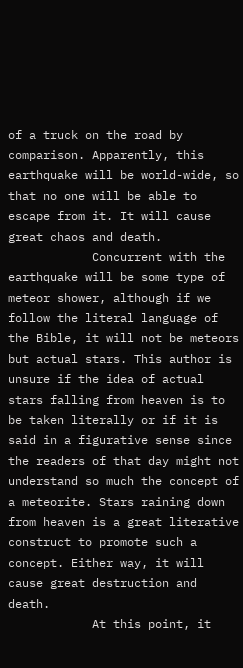of a truck on the road by comparison. Apparently, this earthquake will be world-wide, so that no one will be able to escape from it. It will cause great chaos and death.
            Concurrent with the earthquake will be some type of meteor shower, although if we follow the literal language of the Bible, it will not be meteors but actual stars. This author is unsure if the idea of actual stars falling from heaven is to be taken literally or if it is said in a figurative sense since the readers of that day might not understand so much the concept of a meteorite. Stars raining down from heaven is a great literative construct to promote such a concept. Either way, it will cause great destruction and death.
            At this point, it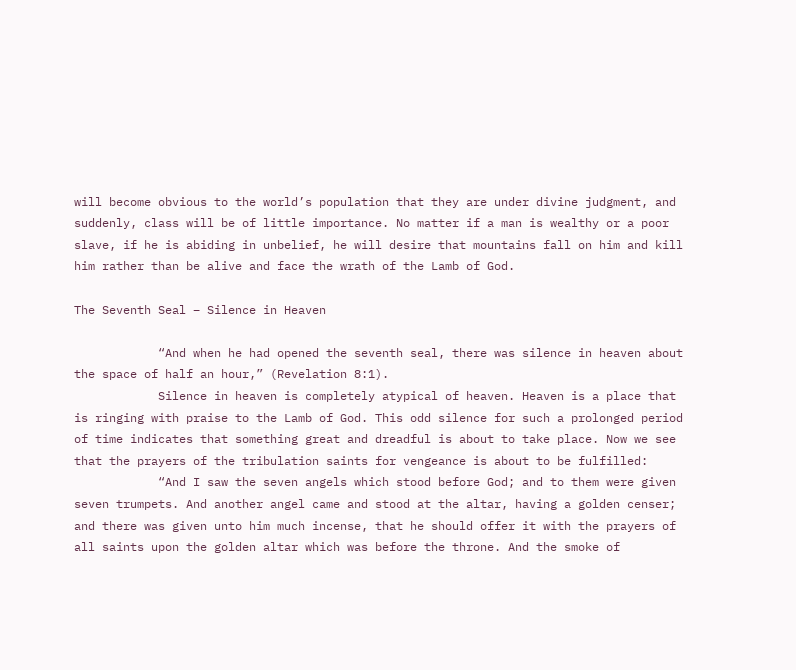will become obvious to the world’s population that they are under divine judgment, and suddenly, class will be of little importance. No matter if a man is wealthy or a poor slave, if he is abiding in unbelief, he will desire that mountains fall on him and kill him rather than be alive and face the wrath of the Lamb of God.

The Seventh Seal – Silence in Heaven

            “And when he had opened the seventh seal, there was silence in heaven about the space of half an hour,” (Revelation 8:1).
            Silence in heaven is completely atypical of heaven. Heaven is a place that is ringing with praise to the Lamb of God. This odd silence for such a prolonged period of time indicates that something great and dreadful is about to take place. Now we see that the prayers of the tribulation saints for vengeance is about to be fulfilled:
            “And I saw the seven angels which stood before God; and to them were given seven trumpets. And another angel came and stood at the altar, having a golden censer; and there was given unto him much incense, that he should offer it with the prayers of all saints upon the golden altar which was before the throne. And the smoke of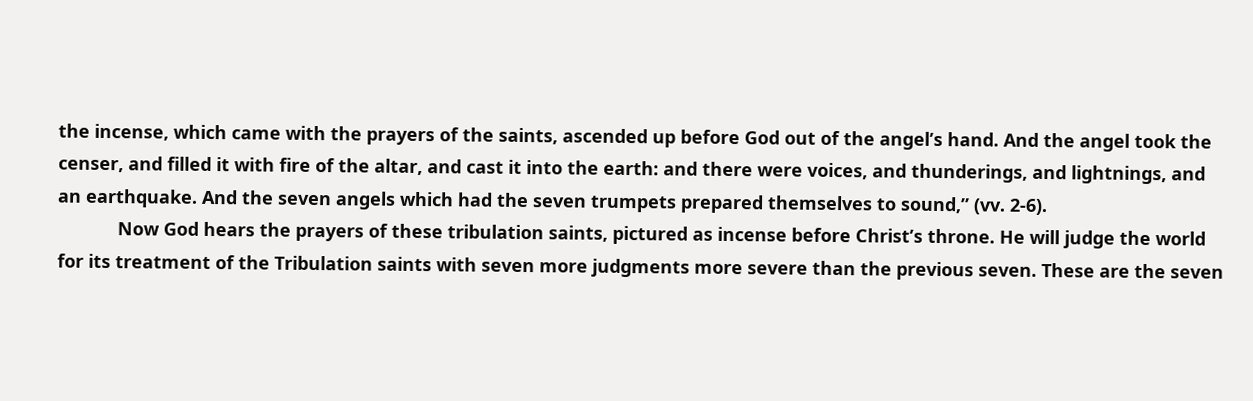the incense, which came with the prayers of the saints, ascended up before God out of the angel’s hand. And the angel took the censer, and filled it with fire of the altar, and cast it into the earth: and there were voices, and thunderings, and lightnings, and an earthquake. And the seven angels which had the seven trumpets prepared themselves to sound,” (vv. 2-6).
            Now God hears the prayers of these tribulation saints, pictured as incense before Christ’s throne. He will judge the world for its treatment of the Tribulation saints with seven more judgments more severe than the previous seven. These are the seven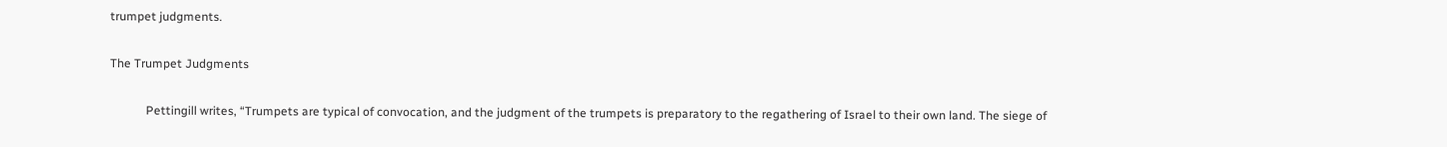trumpet judgments.

The Trumpet Judgments

            Pettingill writes, “Trumpets are typical of convocation, and the judgment of the trumpets is preparatory to the regathering of Israel to their own land. The siege of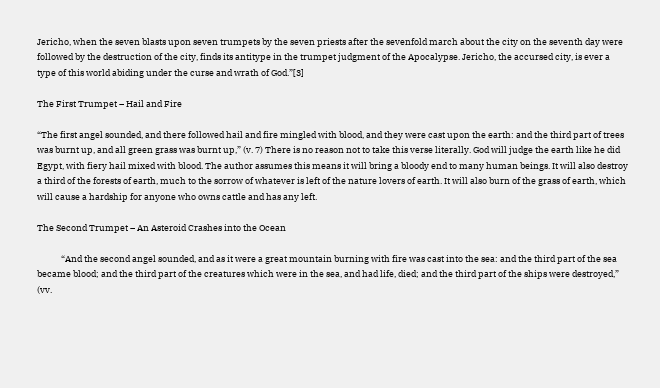Jericho, when the seven blasts upon seven trumpets by the seven priests after the sevenfold march about the city on the seventh day were followed by the destruction of the city, finds its antitype in the trumpet judgment of the Apocalypse. Jericho, the accursed city, is ever a type of this world abiding under the curse and wrath of God.”[3]

The First Trumpet – Hail and Fire

“The first angel sounded, and there followed hail and fire mingled with blood, and they were cast upon the earth: and the third part of trees was burnt up, and all green grass was burnt up,” (v. 7) There is no reason not to take this verse literally. God will judge the earth like he did Egypt, with fiery hail mixed with blood. The author assumes this means it will bring a bloody end to many human beings. It will also destroy a third of the forests of earth, much to the sorrow of whatever is left of the nature lovers of earth. It will also burn of the grass of earth, which will cause a hardship for anyone who owns cattle and has any left.

The Second Trumpet – An Asteroid Crashes into the Ocean

            “And the second angel sounded, and as it were a great mountain burning with fire was cast into the sea: and the third part of the sea became blood; and the third part of the creatures which were in the sea, and had life, died; and the third part of the ships were destroyed,” (vv.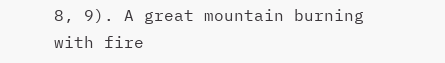8, 9). A great mountain burning with fire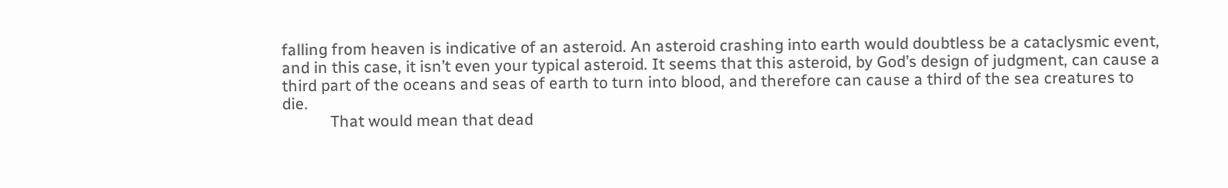falling from heaven is indicative of an asteroid. An asteroid crashing into earth would doubtless be a cataclysmic event, and in this case, it isn’t even your typical asteroid. It seems that this asteroid, by God’s design of judgment, can cause a third part of the oceans and seas of earth to turn into blood, and therefore can cause a third of the sea creatures to die.
            That would mean that dead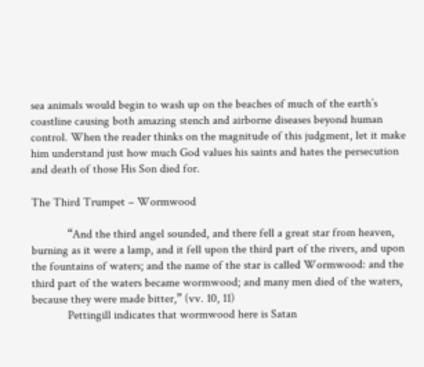sea animals would begin to wash up on the beaches of much of the earth’s coastline causing both amazing stench and airborne diseases beyond human control. When the reader thinks on the magnitude of this judgment, let it make him understand just how much God values his saints and hates the persecution and death of those His Son died for.

The Third Trumpet – Wormwood

            “And the third angel sounded, and there fell a great star from heaven, burning as it were a lamp, and it fell upon the third part of the rivers, and upon the fountains of waters; and the name of the star is called Wormwood: and the third part of the waters became wormwood; and many men died of the waters, because they were made bitter,” (vv. 10, 11)
            Pettingill indicates that wormwood here is Satan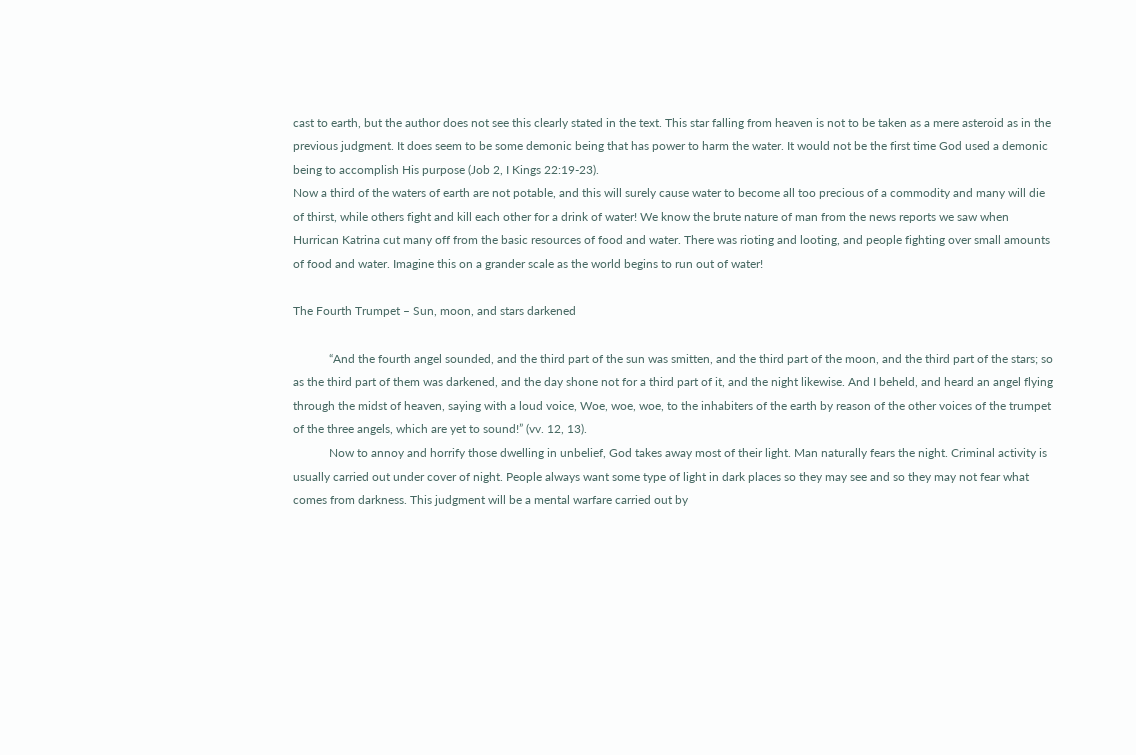cast to earth, but the author does not see this clearly stated in the text. This star falling from heaven is not to be taken as a mere asteroid as in the previous judgment. It does seem to be some demonic being that has power to harm the water. It would not be the first time God used a demonic being to accomplish His purpose (Job 2, I Kings 22:19-23).
Now a third of the waters of earth are not potable, and this will surely cause water to become all too precious of a commodity and many will die of thirst, while others fight and kill each other for a drink of water! We know the brute nature of man from the news reports we saw when Hurrican Katrina cut many off from the basic resources of food and water. There was rioting and looting, and people fighting over small amounts of food and water. Imagine this on a grander scale as the world begins to run out of water!

The Fourth Trumpet – Sun, moon, and stars darkened

            “And the fourth angel sounded, and the third part of the sun was smitten, and the third part of the moon, and the third part of the stars; so as the third part of them was darkened, and the day shone not for a third part of it, and the night likewise. And I beheld, and heard an angel flying through the midst of heaven, saying with a loud voice, Woe, woe, woe, to the inhabiters of the earth by reason of the other voices of the trumpet of the three angels, which are yet to sound!” (vv. 12, 13).
            Now to annoy and horrify those dwelling in unbelief, God takes away most of their light. Man naturally fears the night. Criminal activity is usually carried out under cover of night. People always want some type of light in dark places so they may see and so they may not fear what comes from darkness. This judgment will be a mental warfare carried out by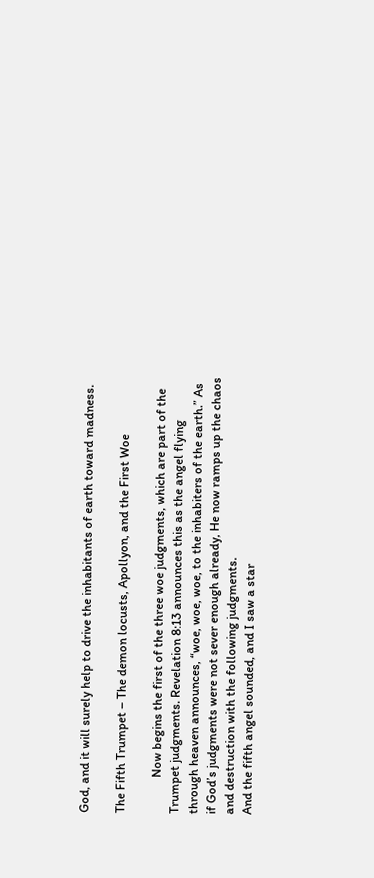God, and it will surely help to drive the inhabitants of earth toward madness.

The Fifth Trumpet – The demon locusts, Apollyon, and the First Woe

            Now begins the first of the three woe judgments, which are part of the Trumpet judgments. Revelation 8:13 announces this as the angel flying through heaven announces, “woe, woe, woe, to the inhabiters of the earth.” As if God’s judgments were not sever enough already, He now ramps up the chaos and destruction with the following judgments.
And the fifth angel sounded, and I saw a star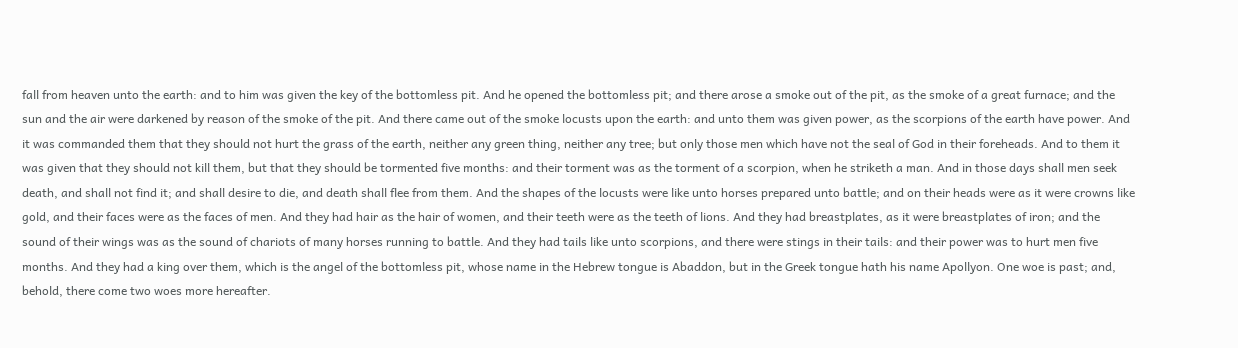fall from heaven unto the earth: and to him was given the key of the bottomless pit. And he opened the bottomless pit; and there arose a smoke out of the pit, as the smoke of a great furnace; and the sun and the air were darkened by reason of the smoke of the pit. And there came out of the smoke locusts upon the earth: and unto them was given power, as the scorpions of the earth have power. And it was commanded them that they should not hurt the grass of the earth, neither any green thing, neither any tree; but only those men which have not the seal of God in their foreheads. And to them it was given that they should not kill them, but that they should be tormented five months: and their torment was as the torment of a scorpion, when he striketh a man. And in those days shall men seek death, and shall not find it; and shall desire to die, and death shall flee from them. And the shapes of the locusts were like unto horses prepared unto battle; and on their heads were as it were crowns like gold, and their faces were as the faces of men. And they had hair as the hair of women, and their teeth were as the teeth of lions. And they had breastplates, as it were breastplates of iron; and the sound of their wings was as the sound of chariots of many horses running to battle. And they had tails like unto scorpions, and there were stings in their tails: and their power was to hurt men five months. And they had a king over them, which is the angel of the bottomless pit, whose name in the Hebrew tongue is Abaddon, but in the Greek tongue hath his name Apollyon. One woe is past; and, behold, there come two woes more hereafter.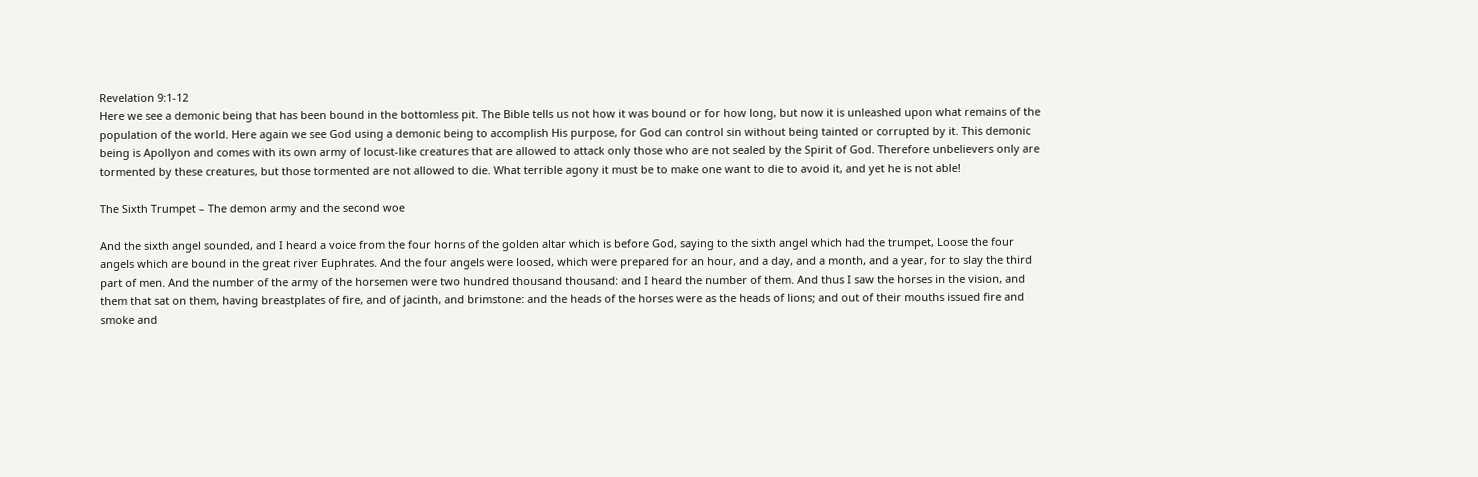Revelation 9:1-12
Here we see a demonic being that has been bound in the bottomless pit. The Bible tells us not how it was bound or for how long, but now it is unleashed upon what remains of the population of the world. Here again we see God using a demonic being to accomplish His purpose, for God can control sin without being tainted or corrupted by it. This demonic being is Apollyon and comes with its own army of locust-like creatures that are allowed to attack only those who are not sealed by the Spirit of God. Therefore unbelievers only are tormented by these creatures, but those tormented are not allowed to die. What terrible agony it must be to make one want to die to avoid it, and yet he is not able!

The Sixth Trumpet – The demon army and the second woe

And the sixth angel sounded, and I heard a voice from the four horns of the golden altar which is before God, saying to the sixth angel which had the trumpet, Loose the four angels which are bound in the great river Euphrates. And the four angels were loosed, which were prepared for an hour, and a day, and a month, and a year, for to slay the third part of men. And the number of the army of the horsemen were two hundred thousand thousand: and I heard the number of them. And thus I saw the horses in the vision, and them that sat on them, having breastplates of fire, and of jacinth, and brimstone: and the heads of the horses were as the heads of lions; and out of their mouths issued fire and smoke and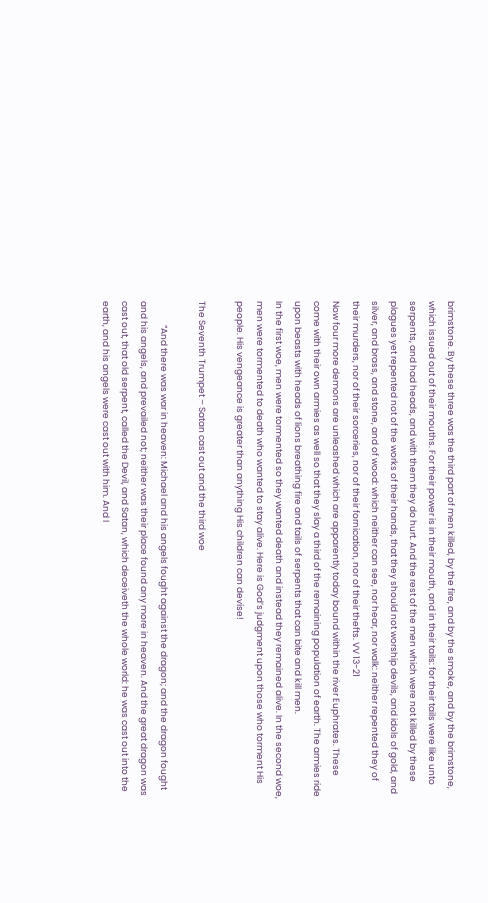brimstone. By these three was the third part of men killed, by the fire, and by the smoke, and by the brimstone, which issued out of their mouths. For their power is in their mouth, and in their tails: for their tails were like unto serpents, and had heads, and with them they do hurt. And the rest of the men which were not killed by these plagues yet repented not of the works of their hands, that they should not worship devils, and idols of gold, and silver, and brass, and stone, and of wood: which neither can see, nor hear, nor walk: neither repented they of their murders, nor of their sorceries, nor of their fornication, nor of their thefts. VV 13-21
Now four more demons are unleashed which are apparently today bound within the river Euphrates. These come with their own armies as well so that they slay a third of the remaining population of earth. The armies ride upon beasts with heads of lions breathing fire and tails of serpents that can bite and kill men.
In the first woe, men were tormented so they wanted death and instead they remained alive. In the second woe, men were tormented to death who wanted to stay alive. Here is God’s judgment upon those who torment His people. His vengeance is greater than anything His children can devise!

The Seventh Trumpet – Satan cast out and the third woe

            “And there was war in heaven: Michael and his angels fought against the dragon; and the dragon fought and his angels, and prevailed not; neither was their place found any more in heaven. And the great dragon was cast out, that old serpent, called the Devil, and Satan, which deceiveth the whole world: he was cast out into the earth, and his angels were cast out with him. And I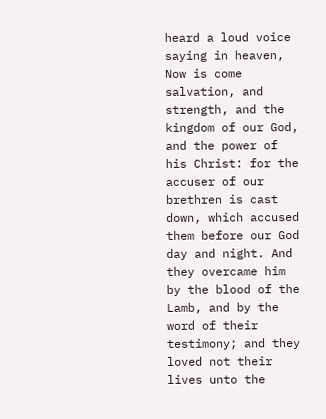heard a loud voice saying in heaven, Now is come salvation, and strength, and the kingdom of our God, and the power of his Christ: for the accuser of our brethren is cast down, which accused them before our God day and night. And they overcame him by the blood of the Lamb, and by the word of their testimony; and they loved not their lives unto the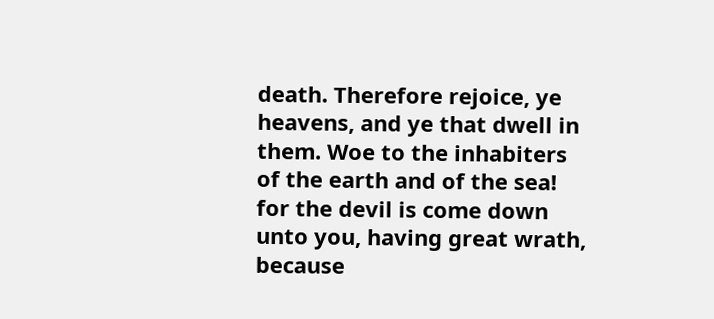death. Therefore rejoice, ye heavens, and ye that dwell in them. Woe to the inhabiters of the earth and of the sea! for the devil is come down unto you, having great wrath, because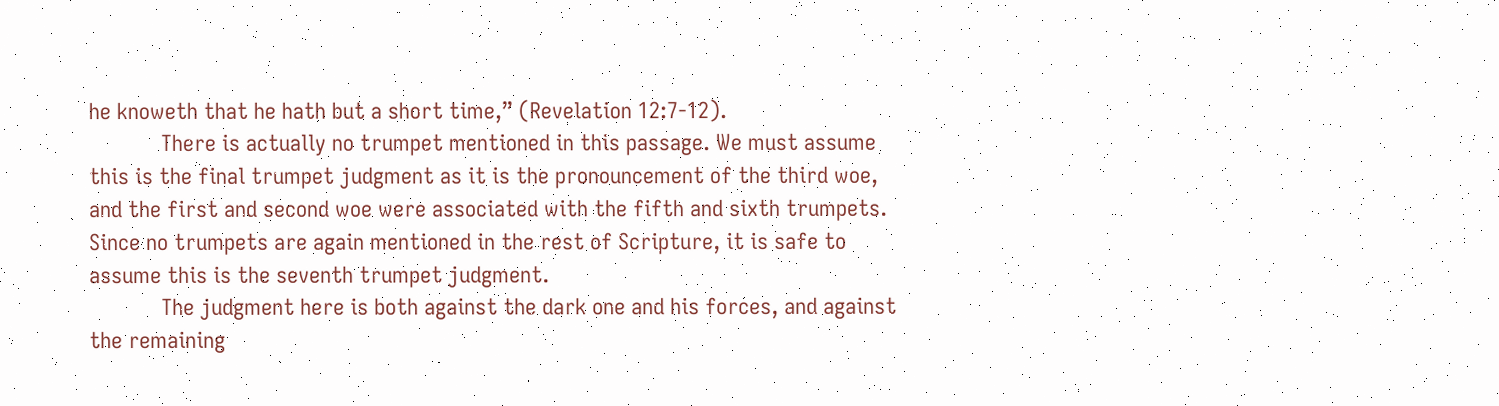he knoweth that he hath but a short time,” (Revelation 12:7-12).
            There is actually no trumpet mentioned in this passage. We must assume this is the final trumpet judgment as it is the pronouncement of the third woe, and the first and second woe were associated with the fifth and sixth trumpets. Since no trumpets are again mentioned in the rest of Scripture, it is safe to assume this is the seventh trumpet judgment.
            The judgment here is both against the dark one and his forces, and against the remaining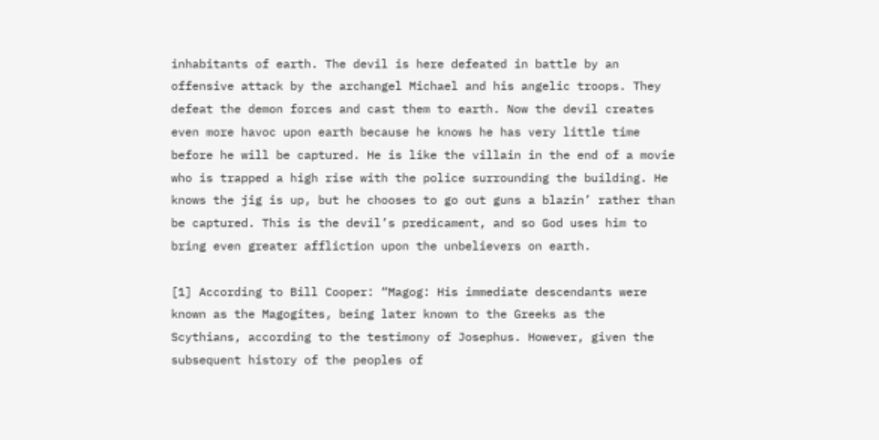inhabitants of earth. The devil is here defeated in battle by an offensive attack by the archangel Michael and his angelic troops. They defeat the demon forces and cast them to earth. Now the devil creates even more havoc upon earth because he knows he has very little time before he will be captured. He is like the villain in the end of a movie who is trapped a high rise with the police surrounding the building. He knows the jig is up, but he chooses to go out guns a blazin’ rather than be captured. This is the devil’s predicament, and so God uses him to bring even greater affliction upon the unbelievers on earth.

[1] According to Bill Cooper: “Magog: His immediate descendants were known as the Magogites, being later known to the Greeks as the Scythians, according to the testimony of Josephus. However, given the subsequent history of the peoples of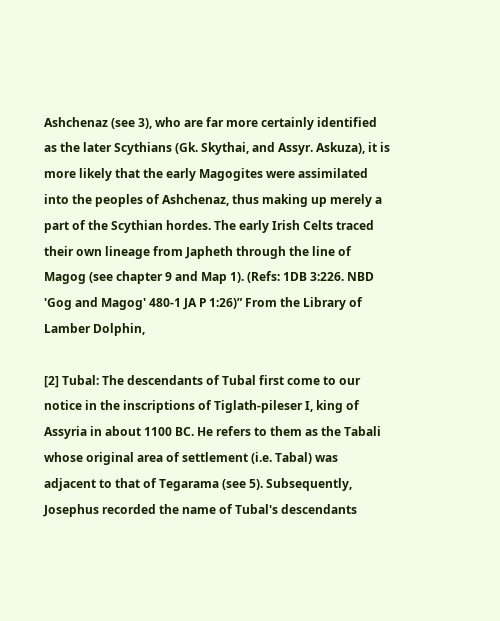Ashchenaz (see 3), who are far more certainly identified as the later Scythians (Gk. Skythai, and Assyr. Askuza), it is more likely that the early Magogites were assimilated into the peoples of Ashchenaz, thus making up merely a part of the Scythian hordes. The early Irish Celts traced their own lineage from Japheth through the line of Magog (see chapter 9 and Map 1). (Refs: 1DB 3:226. NBD 'Gog and Magog' 480-1 JA P 1:26)” From the Library of Lamber Dolphin,

[2] Tubal: The descendants of Tubal first come to our notice in the inscriptions of Tiglath-pileser I, king of Assyria in about 1100 BC. He refers to them as the Tabali whose original area of settlement (i.e. Tabal) was adjacent to that of Tegarama (see 5). Subsequently, Josephus recorded the name of Tubal's descendants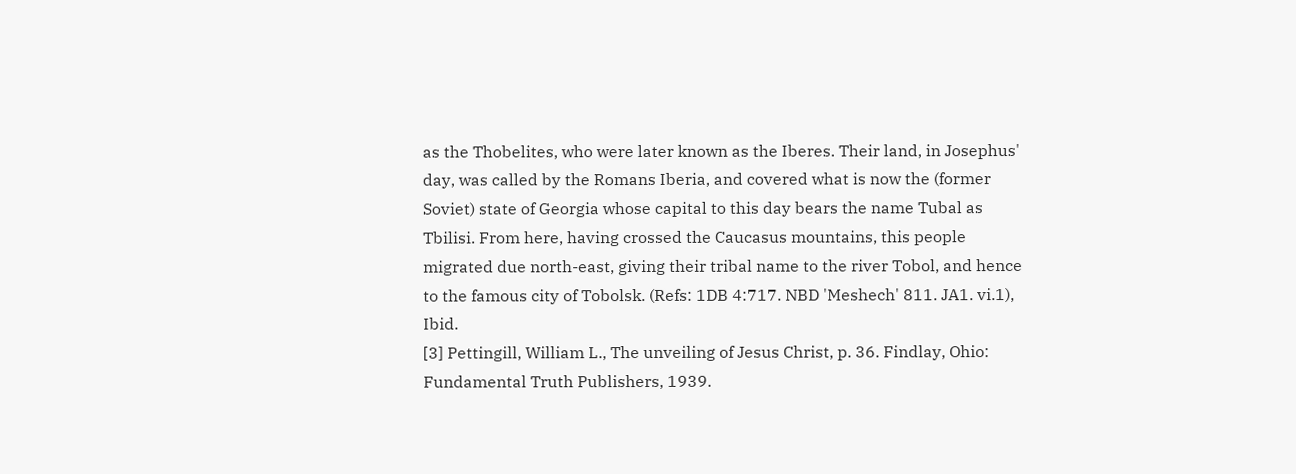as the Thobelites, who were later known as the Iberes. Their land, in Josephus' day, was called by the Romans Iberia, and covered what is now the (former Soviet) state of Georgia whose capital to this day bears the name Tubal as Tbilisi. From here, having crossed the Caucasus mountains, this people migrated due north-east, giving their tribal name to the river Tobol, and hence to the famous city of Tobolsk. (Refs: 1DB 4:717. NBD 'Meshech' 811. JA1. vi.1), Ibid.
[3] Pettingill, William L., The unveiling of Jesus Christ, p. 36. Findlay, Ohio: Fundamental Truth Publishers, 1939.